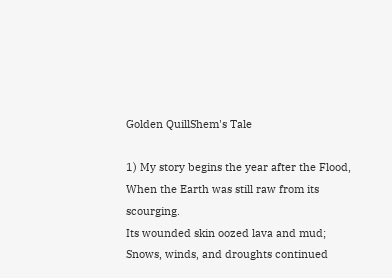Golden QuillShem's Tale

1) My story begins the year after the Flood,
When the Earth was still raw from its scourging.
Its wounded skin oozed lava and mud;
Snows, winds, and droughts continued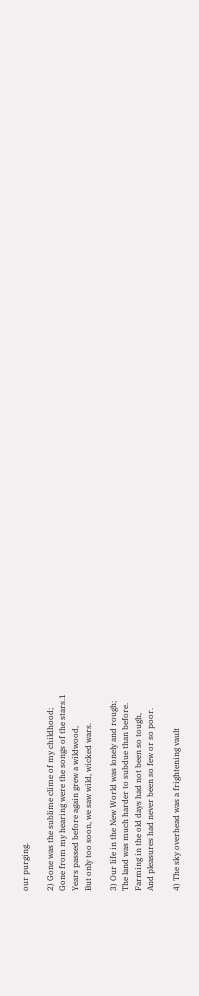our purging.

2) Gone was the sublime clime of my childhood;
Gone from my hearing were the songs of the stars.1
Years passed before again grew a wildwood,
But only too soon, we saw wild, wicked wars.

3) Our life in the New World was lonely and rough;
The land was much harder to subdue than before.
Farming in the old days had not been so tough,
And pleasures had never been so few or so poor.

4) The sky overhead was a frightening vault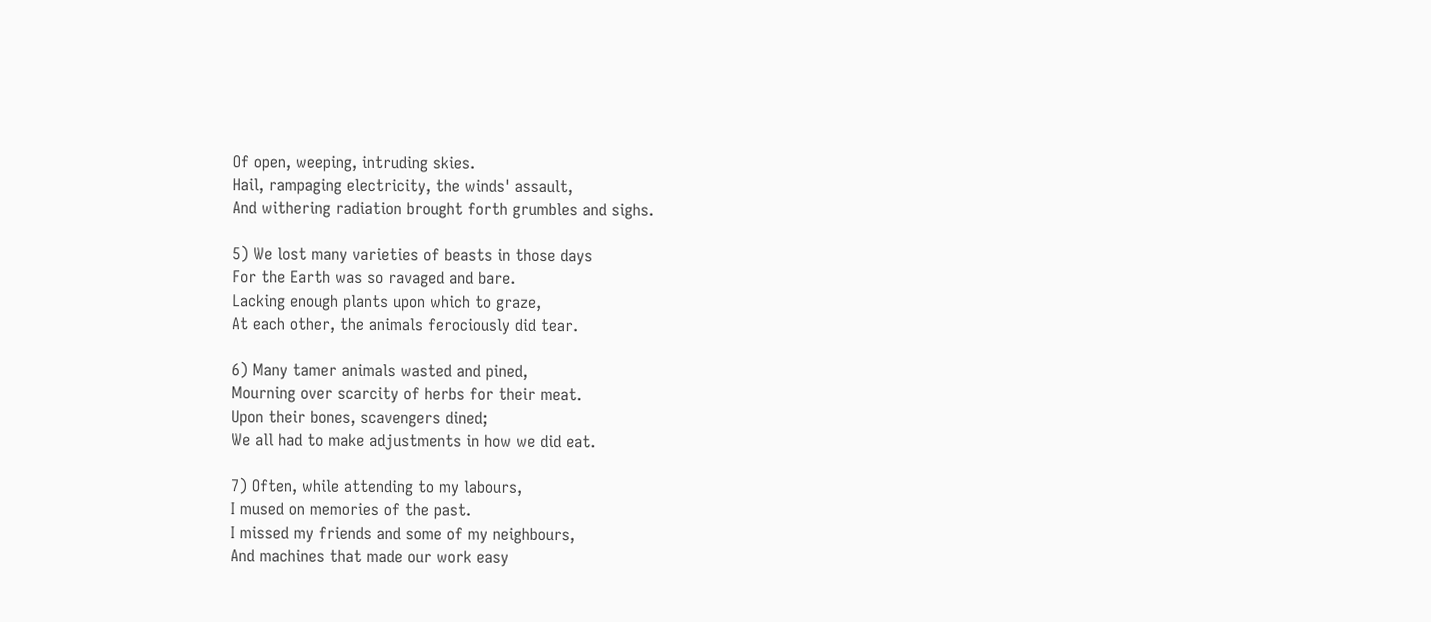Of open, weeping, intruding skies.
Hail, rampaging electricity, the winds' assault,
And withering radiation brought forth grumbles and sighs.

5) We lost many varieties of beasts in those days
For the Earth was so ravaged and bare.
Lacking enough plants upon which to graze,
At each other, the animals ferociously did tear.

6) Many tamer animals wasted and pined,
Mourning over scarcity of herbs for their meat.
Upon their bones, scavengers dined;
We all had to make adjustments in how we did eat.

7) Often, while attending to my labours,
I mused on memories of the past.
I missed my friends and some of my neighbours,
And machines that made our work easy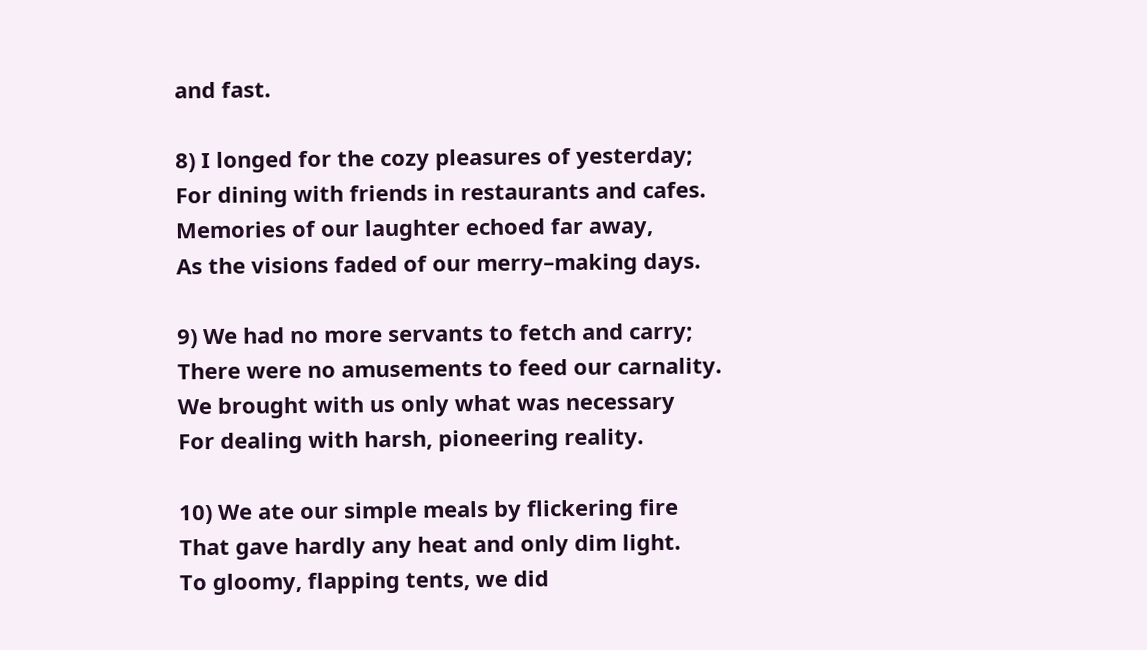and fast.

8) I longed for the cozy pleasures of yesterday;
For dining with friends in restaurants and cafes.
Memories of our laughter echoed far away,
As the visions faded of our merry–making days.

9) We had no more servants to fetch and carry;
There were no amusements to feed our carnality.
We brought with us only what was necessary
For dealing with harsh, pioneering reality.

10) We ate our simple meals by flickering fire
That gave hardly any heat and only dim light.
To gloomy, flapping tents, we did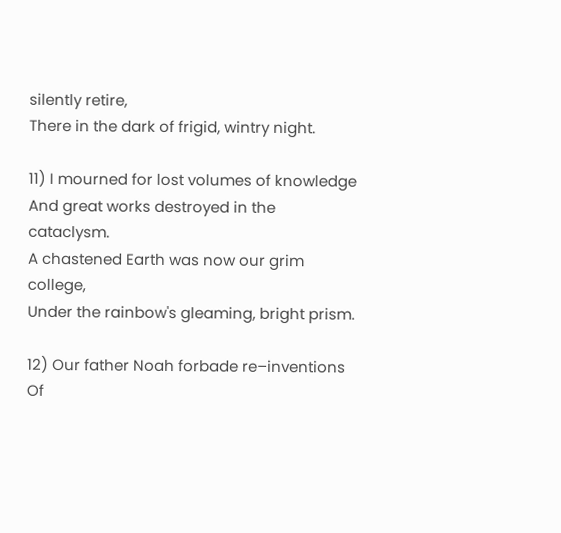silently retire,
There in the dark of frigid, wintry night.

11) I mourned for lost volumes of knowledge
And great works destroyed in the cataclysm.
A chastened Earth was now our grim college,
Under the rainbow's gleaming, bright prism.

12) Our father Noah forbade re–inventions
Of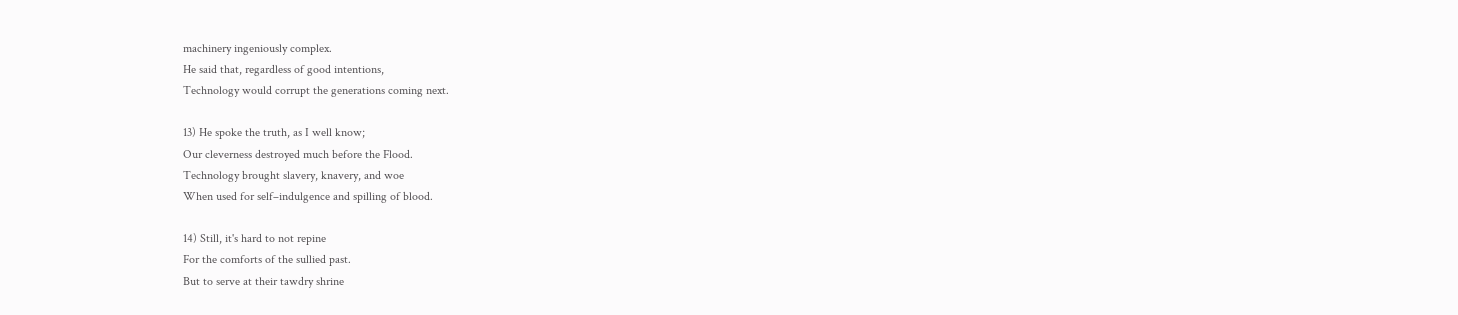machinery ingeniously complex.
He said that, regardless of good intentions,
Technology would corrupt the generations coming next.

13) He spoke the truth, as I well know;
Our cleverness destroyed much before the Flood.
Technology brought slavery, knavery, and woe
When used for self–indulgence and spilling of blood.

14) Still, it's hard to not repine
For the comforts of the sullied past.
But to serve at their tawdry shrine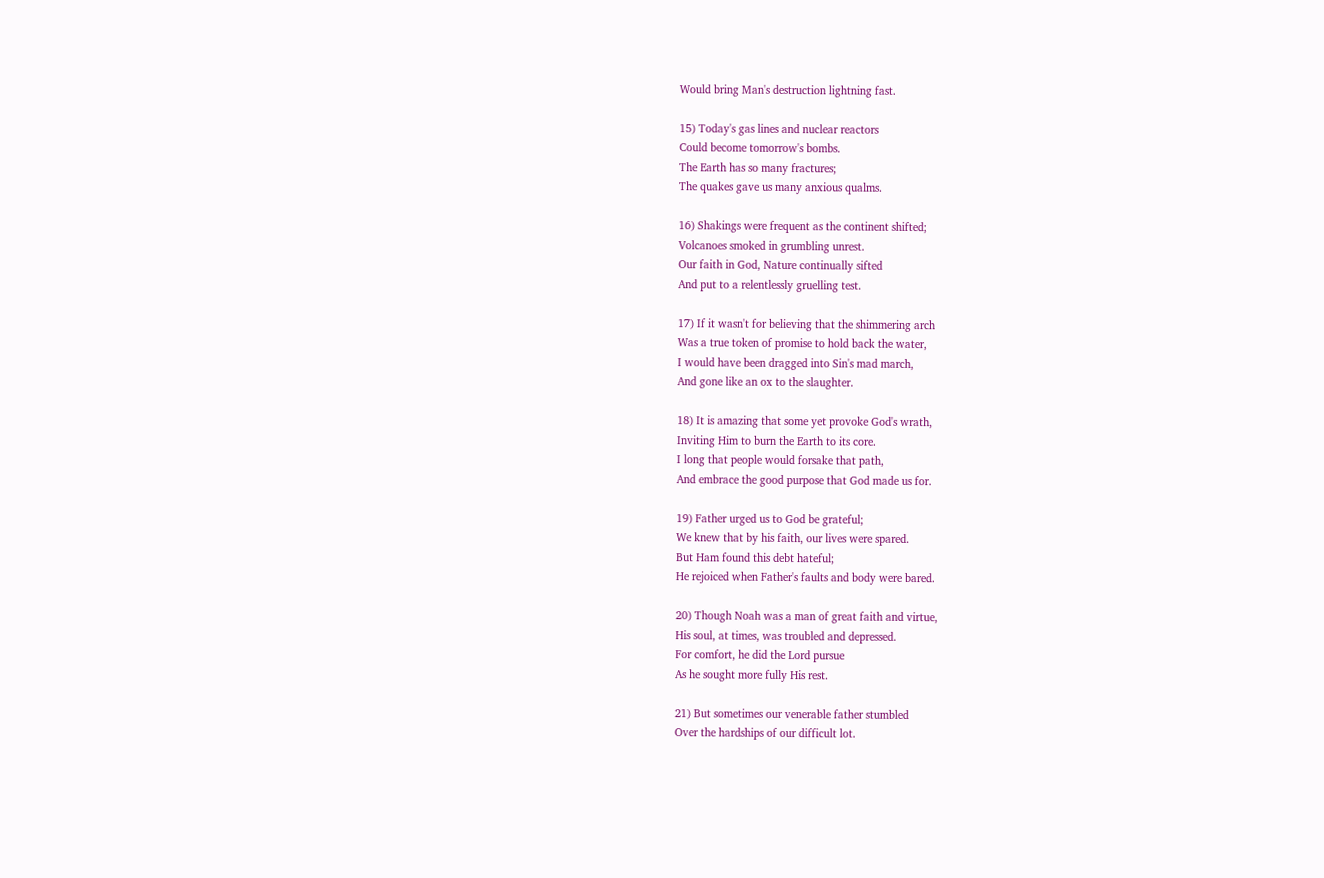Would bring Man's destruction lightning fast.

15) Today's gas lines and nuclear reactors
Could become tomorrow's bombs.
The Earth has so many fractures;
The quakes gave us many anxious qualms.

16) Shakings were frequent as the continent shifted;
Volcanoes smoked in grumbling unrest.
Our faith in God, Nature continually sifted
And put to a relentlessly gruelling test.

17) If it wasn't for believing that the shimmering arch
Was a true token of promise to hold back the water,
I would have been dragged into Sin's mad march,
And gone like an ox to the slaughter.

18) It is amazing that some yet provoke God's wrath,
Inviting Him to burn the Earth to its core.
I long that people would forsake that path,
And embrace the good purpose that God made us for.

19) Father urged us to God be grateful;
We knew that by his faith, our lives were spared.
But Ham found this debt hateful;
He rejoiced when Father's faults and body were bared.

20) Though Noah was a man of great faith and virtue,
His soul, at times, was troubled and depressed.
For comfort, he did the Lord pursue
As he sought more fully His rest.

21) But sometimes our venerable father stumbled
Over the hardships of our difficult lot.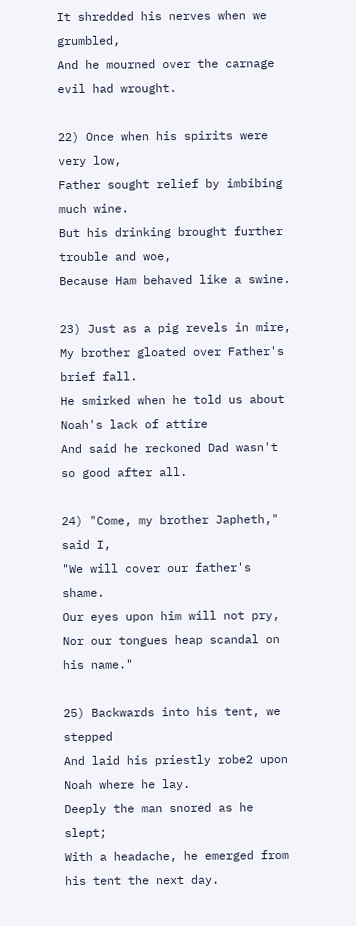It shredded his nerves when we grumbled,
And he mourned over the carnage evil had wrought.

22) Once when his spirits were very low,
Father sought relief by imbibing much wine.
But his drinking brought further trouble and woe,
Because Ham behaved like a swine.

23) Just as a pig revels in mire,
My brother gloated over Father's brief fall.
He smirked when he told us about Noah's lack of attire
And said he reckoned Dad wasn't so good after all.

24) "Come, my brother Japheth," said I,
"We will cover our father's shame.
Our eyes upon him will not pry,
Nor our tongues heap scandal on his name."

25) Backwards into his tent, we stepped
And laid his priestly robe2 upon Noah where he lay.
Deeply the man snored as he slept;
With a headache, he emerged from his tent the next day.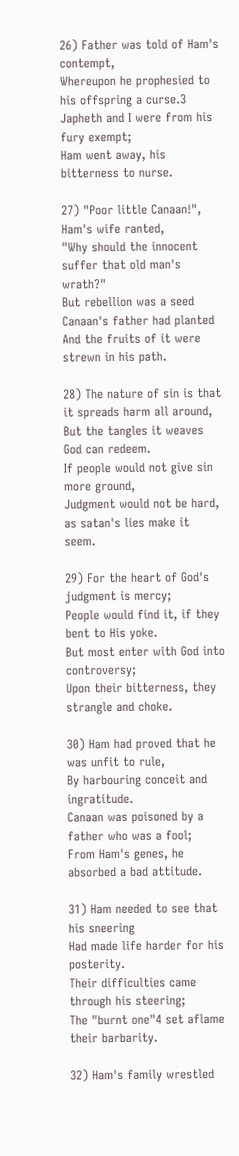26) Father was told of Ham's contempt,
Whereupon he prophesied to his offspring a curse.3
Japheth and I were from his fury exempt;
Ham went away, his bitterness to nurse.

27) "Poor little Canaan!", Ham's wife ranted,
"Why should the innocent suffer that old man's wrath?"
But rebellion was a seed Canaan's father had planted
And the fruits of it were strewn in his path.

28) The nature of sin is that it spreads harm all around,
But the tangles it weaves God can redeem.
If people would not give sin more ground,
Judgment would not be hard, as satan's lies make it seem.

29) For the heart of God's judgment is mercy;
People would find it, if they bent to His yoke.
But most enter with God into controversy;
Upon their bitterness, they strangle and choke.

30) Ham had proved that he was unfit to rule,
By harbouring conceit and ingratitude.
Canaan was poisoned by a father who was a fool;
From Ham's genes, he absorbed a bad attitude.

31) Ham needed to see that his sneering
Had made life harder for his posterity.
Their difficulties came through his steering;
The "burnt one"4 set aflame their barbarity.

32) Ham's family wrestled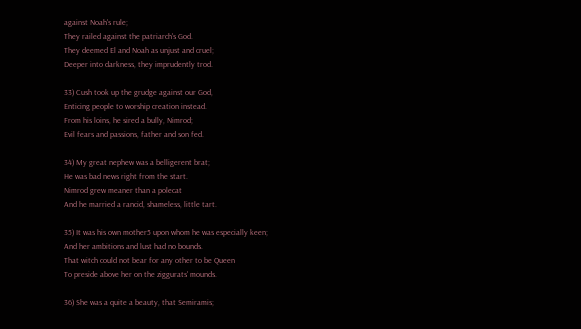against Noah's rule;
They railed against the patriarch's God.
They deemed El and Noah as unjust and cruel;
Deeper into darkness, they imprudently trod.

33) Cush took up the grudge against our God,
Enticing people to worship creation instead.
From his loins, he sired a bully, Nimrod;
Evil fears and passions, father and son fed.

34) My great nephew was a belligerent brat;
He was bad news right from the start.
Nimrod grew meaner than a polecat
And he married a rancid, shameless, little tart.

35) It was his own mother5 upon whom he was especially keen;
And her ambitions and lust had no bounds.
That witch could not bear for any other to be Queen
To preside above her on the ziggurats' mounds.

36) She was a quite a beauty, that Semiramis;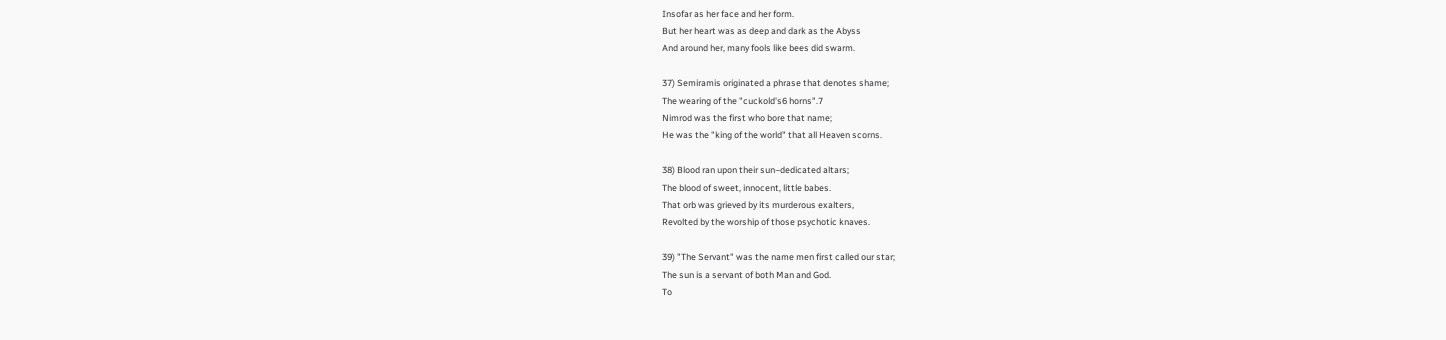Insofar as her face and her form.
But her heart was as deep and dark as the Abyss
And around her, many fools like bees did swarm.

37) Semiramis originated a phrase that denotes shame;
The wearing of the "cuckold's6 horns".7
Nimrod was the first who bore that name;
He was the "king of the world" that all Heaven scorns.

38) Blood ran upon their sun–dedicated altars;
The blood of sweet, innocent, little babes.
That orb was grieved by its murderous exalters,
Revolted by the worship of those psychotic knaves.

39) "The Servant" was the name men first called our star;
The sun is a servant of both Man and God.
To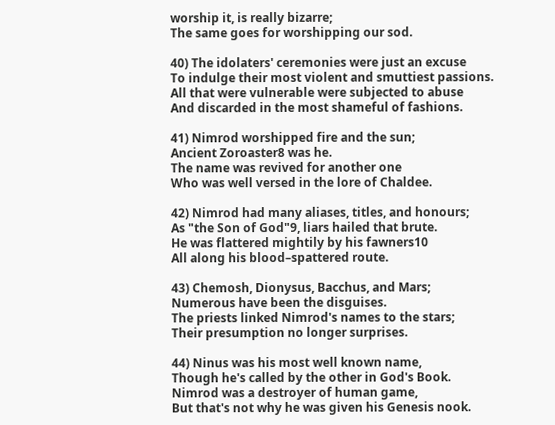worship it, is really bizarre;
The same goes for worshipping our sod.

40) The idolaters' ceremonies were just an excuse
To indulge their most violent and smuttiest passions.
All that were vulnerable were subjected to abuse
And discarded in the most shameful of fashions.

41) Nimrod worshipped fire and the sun;
Ancient Zoroaster8 was he.
The name was revived for another one
Who was well versed in the lore of Chaldee.

42) Nimrod had many aliases, titles, and honours;
As "the Son of God"9, liars hailed that brute.
He was flattered mightily by his fawners10
All along his blood–spattered route.

43) Chemosh, Dionysus, Bacchus, and Mars;
Numerous have been the disguises.
The priests linked Nimrod's names to the stars;
Their presumption no longer surprises.

44) Ninus was his most well known name,
Though he's called by the other in God's Book.
Nimrod was a destroyer of human game,
But that's not why he was given his Genesis nook.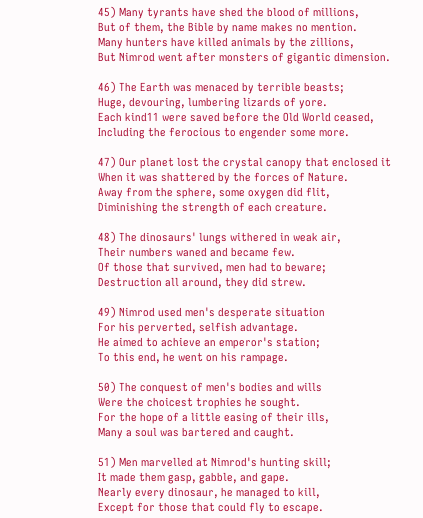45) Many tyrants have shed the blood of millions,
But of them, the Bible by name makes no mention.
Many hunters have killed animals by the zillions,
But Nimrod went after monsters of gigantic dimension.

46) The Earth was menaced by terrible beasts;
Huge, devouring, lumbering lizards of yore.
Each kind11 were saved before the Old World ceased,
Including the ferocious to engender some more.

47) Our planet lost the crystal canopy that enclosed it
When it was shattered by the forces of Nature.
Away from the sphere, some oxygen did flit,
Diminishing the strength of each creature.

48) The dinosaurs' lungs withered in weak air,
Their numbers waned and became few.
Of those that survived, men had to beware;
Destruction all around, they did strew.

49) Nimrod used men's desperate situation
For his perverted, selfish advantage.
He aimed to achieve an emperor's station;
To this end, he went on his rampage.

50) The conquest of men's bodies and wills
Were the choicest trophies he sought.
For the hope of a little easing of their ills,
Many a soul was bartered and caught.

51) Men marvelled at Nimrod's hunting skill;
It made them gasp, gabble, and gape.
Nearly every dinosaur, he managed to kill,
Except for those that could fly to escape.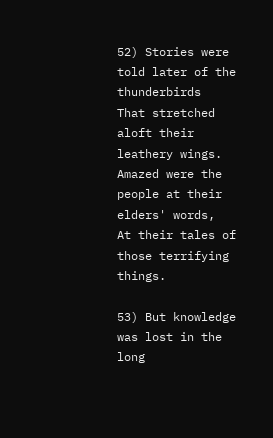52) Stories were told later of the thunderbirds
That stretched aloft their leathery wings.
Amazed were the people at their elders' words,
At their tales of those terrifying things.

53) But knowledge was lost in the long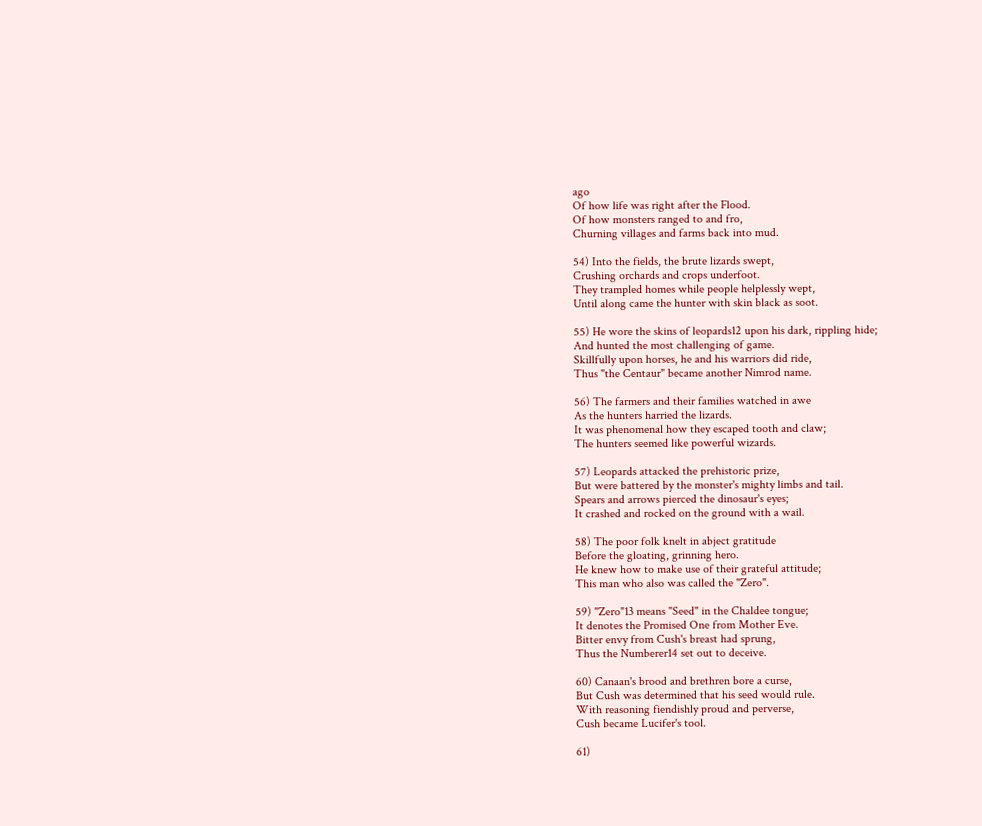ago
Of how life was right after the Flood.
Of how monsters ranged to and fro,
Churning villages and farms back into mud.

54) Into the fields, the brute lizards swept,
Crushing orchards and crops underfoot.
They trampled homes while people helplessly wept,
Until along came the hunter with skin black as soot.

55) He wore the skins of leopards12 upon his dark, rippling hide;
And hunted the most challenging of game.
Skillfully upon horses, he and his warriors did ride,
Thus "the Centaur" became another Nimrod name.

56) The farmers and their families watched in awe
As the hunters harried the lizards.
It was phenomenal how they escaped tooth and claw;
The hunters seemed like powerful wizards.

57) Leopards attacked the prehistoric prize,
But were battered by the monster's mighty limbs and tail.
Spears and arrows pierced the dinosaur's eyes;
It crashed and rocked on the ground with a wail.

58) The poor folk knelt in abject gratitude
Before the gloating, grinning hero.
He knew how to make use of their grateful attitude;
This man who also was called the "Zero".

59) "Zero"13 means "Seed" in the Chaldee tongue;
It denotes the Promised One from Mother Eve.
Bitter envy from Cush's breast had sprung,
Thus the Numberer14 set out to deceive.

60) Canaan's brood and brethren bore a curse,
But Cush was determined that his seed would rule.
With reasoning fiendishly proud and perverse,
Cush became Lucifer's tool.

61)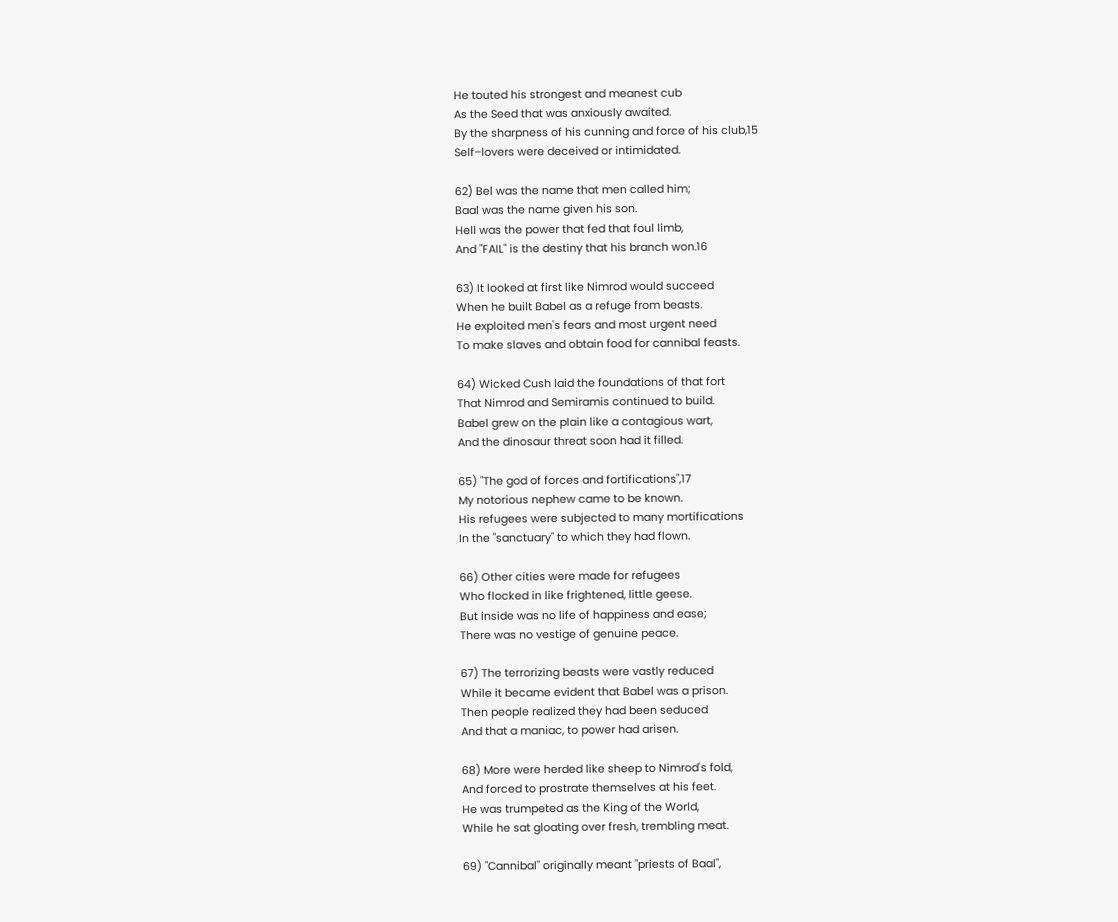He touted his strongest and meanest cub
As the Seed that was anxiously awaited.
By the sharpness of his cunning and force of his club,15
Self–lovers were deceived or intimidated.

62) Bel was the name that men called him;
Baal was the name given his son.
Hell was the power that fed that foul limb,
And "FAIL" is the destiny that his branch won.16

63) It looked at first like Nimrod would succeed
When he built Babel as a refuge from beasts.
He exploited men's fears and most urgent need
To make slaves and obtain food for cannibal feasts.

64) Wicked Cush laid the foundations of that fort
That Nimrod and Semiramis continued to build.
Babel grew on the plain like a contagious wart,
And the dinosaur threat soon had it filled.

65) "The god of forces and fortifications",17
My notorious nephew came to be known.
His refugees were subjected to many mortifications
In the "sanctuary" to which they had flown.

66) Other cities were made for refugees
Who flocked in like frightened, little geese.
But inside was no life of happiness and ease;
There was no vestige of genuine peace.

67) The terrorizing beasts were vastly reduced
While it became evident that Babel was a prison.
Then people realized they had been seduced
And that a maniac, to power had arisen.

68) More were herded like sheep to Nimrod's fold,
And forced to prostrate themselves at his feet.
He was trumpeted as the King of the World,
While he sat gloating over fresh, trembling meat.

69) "Cannibal" originally meant "priests of Baal",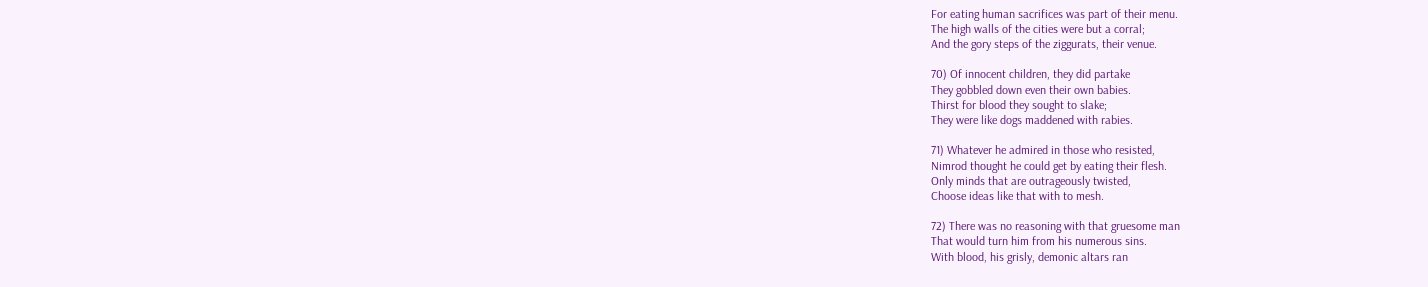For eating human sacrifices was part of their menu.
The high walls of the cities were but a corral;
And the gory steps of the ziggurats, their venue.

70) Of innocent children, they did partake
They gobbled down even their own babies.
Thirst for blood they sought to slake;
They were like dogs maddened with rabies.

71) Whatever he admired in those who resisted,
Nimrod thought he could get by eating their flesh.
Only minds that are outrageously twisted,
Choose ideas like that with to mesh.

72) There was no reasoning with that gruesome man
That would turn him from his numerous sins.
With blood, his grisly, demonic altars ran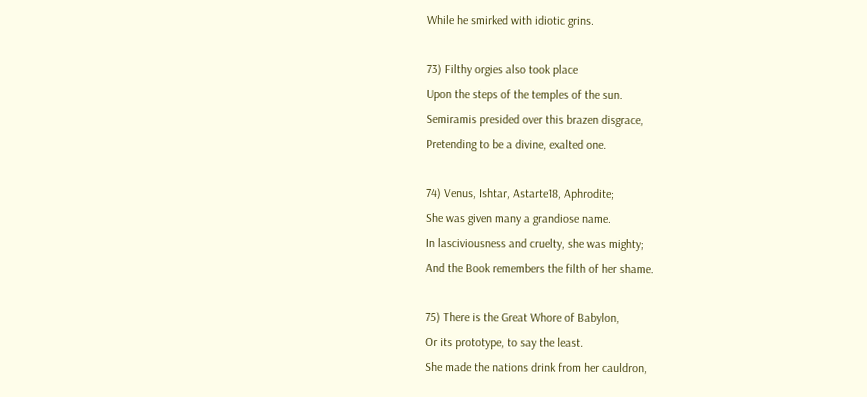While he smirked with idiotic grins.

73) Filthy orgies also took place
Upon the steps of the temples of the sun.
Semiramis presided over this brazen disgrace,
Pretending to be a divine, exalted one.

74) Venus, Ishtar, Astarte18, Aphrodite;
She was given many a grandiose name.
In lasciviousness and cruelty, she was mighty;
And the Book remembers the filth of her shame.

75) There is the Great Whore of Babylon,
Or its prototype, to say the least.
She made the nations drink from her cauldron,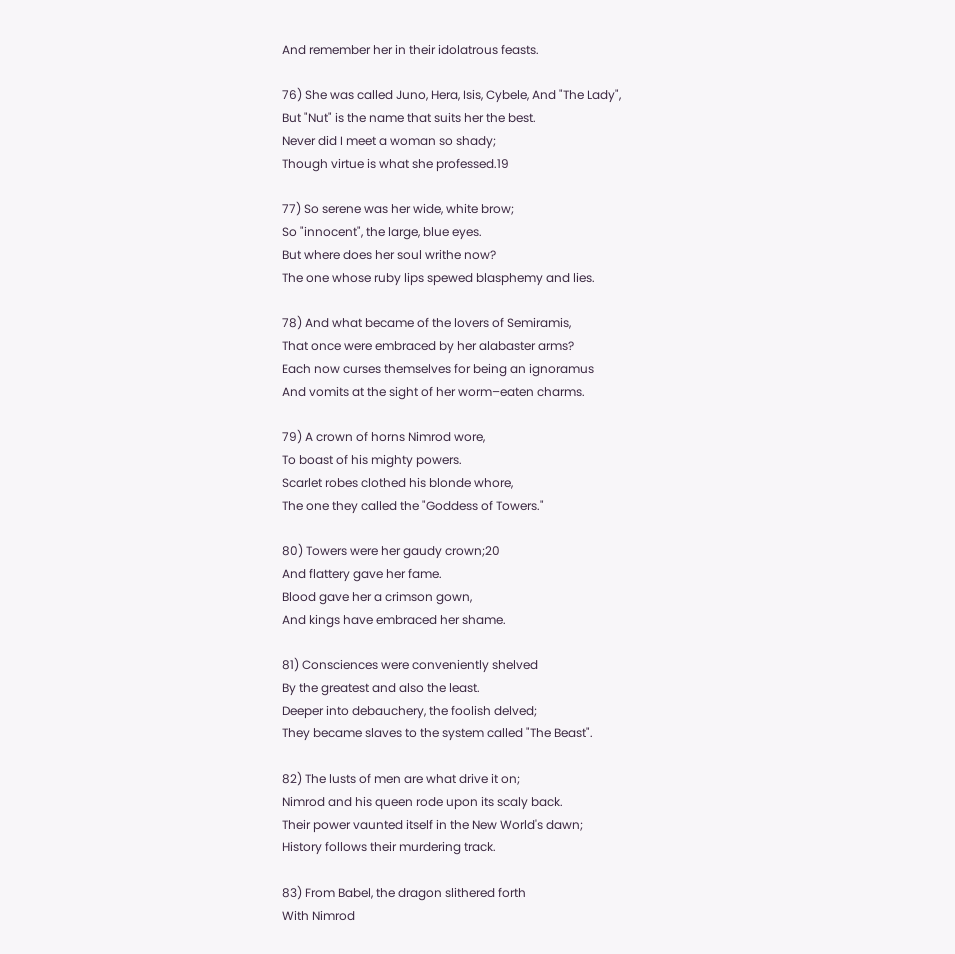And remember her in their idolatrous feasts.

76) She was called Juno, Hera, Isis, Cybele, And "The Lady",
But "Nut" is the name that suits her the best.
Never did I meet a woman so shady;
Though virtue is what she professed.19

77) So serene was her wide, white brow;
So "innocent", the large, blue eyes.
But where does her soul writhe now?
The one whose ruby lips spewed blasphemy and lies.

78) And what became of the lovers of Semiramis,
That once were embraced by her alabaster arms?
Each now curses themselves for being an ignoramus
And vomits at the sight of her worm–eaten charms.

79) A crown of horns Nimrod wore,
To boast of his mighty powers.
Scarlet robes clothed his blonde whore,
The one they called the "Goddess of Towers."

80) Towers were her gaudy crown;20
And flattery gave her fame.
Blood gave her a crimson gown,
And kings have embraced her shame.

81) Consciences were conveniently shelved
By the greatest and also the least.
Deeper into debauchery, the foolish delved;
They became slaves to the system called "The Beast".

82) The lusts of men are what drive it on;
Nimrod and his queen rode upon its scaly back.
Their power vaunted itself in the New World's dawn;
History follows their murdering track.

83) From Babel, the dragon slithered forth
With Nimrod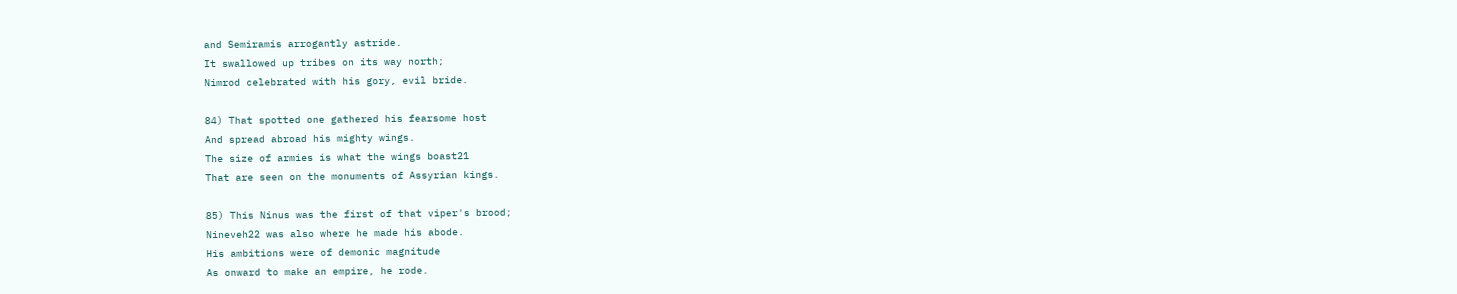and Semiramis arrogantly astride.
It swallowed up tribes on its way north;
Nimrod celebrated with his gory, evil bride.

84) That spotted one gathered his fearsome host
And spread abroad his mighty wings.
The size of armies is what the wings boast21
That are seen on the monuments of Assyrian kings.

85) This Ninus was the first of that viper's brood;
Nineveh22 was also where he made his abode.
His ambitions were of demonic magnitude
As onward to make an empire, he rode.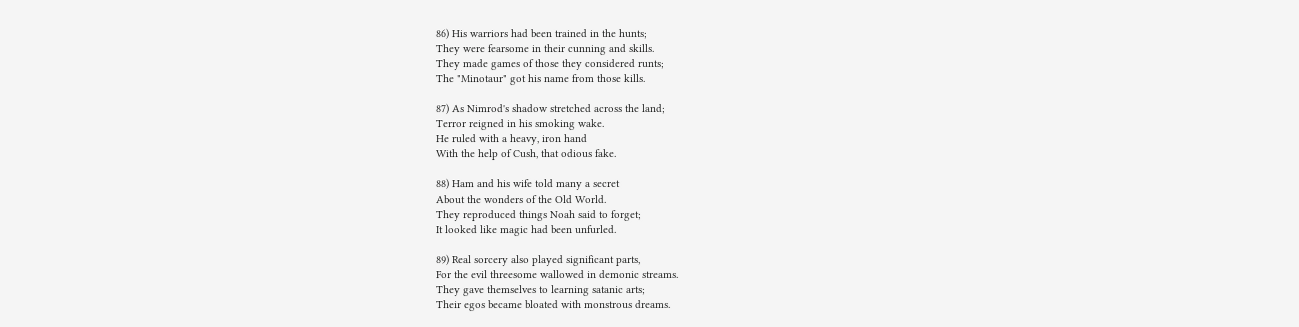86) His warriors had been trained in the hunts;
They were fearsome in their cunning and skills.
They made games of those they considered runts;
The "Minotaur" got his name from those kills.

87) As Nimrod's shadow stretched across the land;
Terror reigned in his smoking wake.
He ruled with a heavy, iron hand
With the help of Cush, that odious fake.

88) Ham and his wife told many a secret
About the wonders of the Old World.
They reproduced things Noah said to forget;
It looked like magic had been unfurled.

89) Real sorcery also played significant parts,
For the evil threesome wallowed in demonic streams.
They gave themselves to learning satanic arts;
Their egos became bloated with monstrous dreams.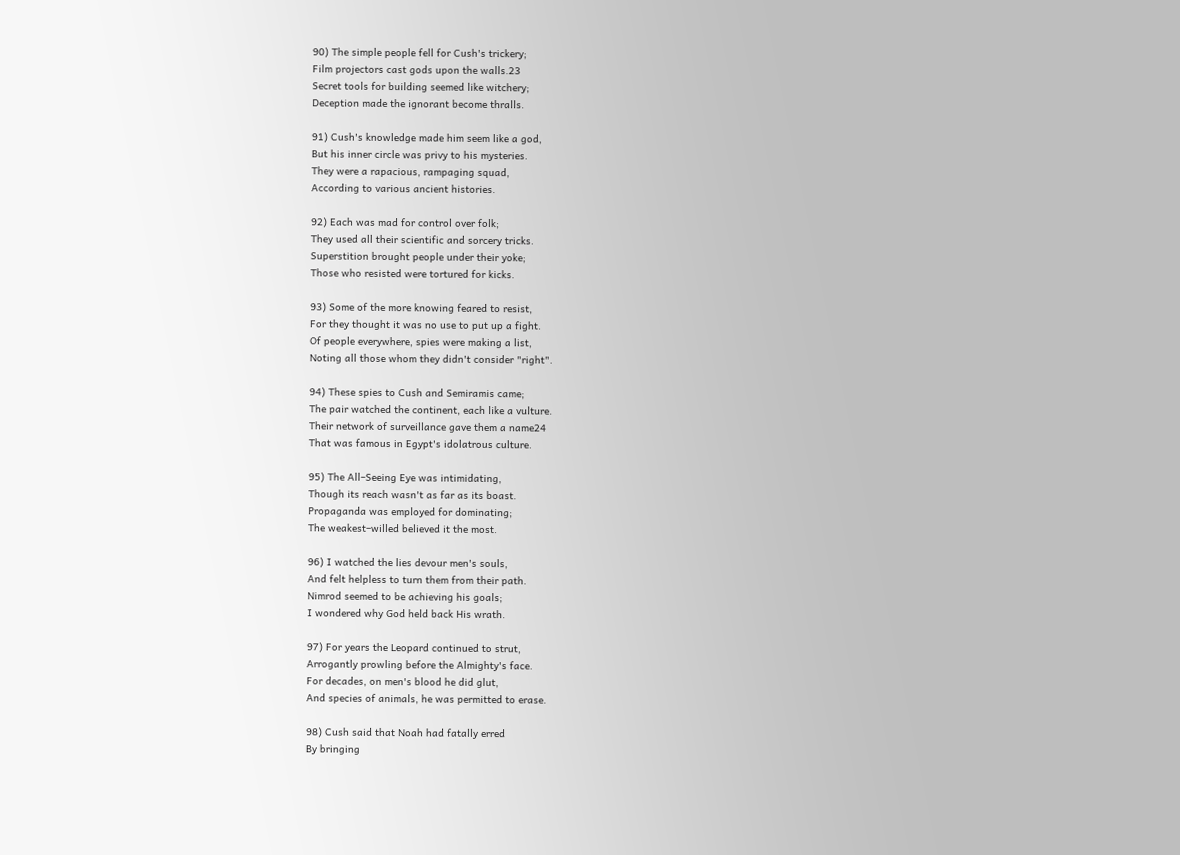90) The simple people fell for Cush's trickery;
Film projectors cast gods upon the walls.23
Secret tools for building seemed like witchery;
Deception made the ignorant become thralls.

91) Cush's knowledge made him seem like a god,
But his inner circle was privy to his mysteries.
They were a rapacious, rampaging squad,
According to various ancient histories.

92) Each was mad for control over folk;
They used all their scientific and sorcery tricks.
Superstition brought people under their yoke;
Those who resisted were tortured for kicks.

93) Some of the more knowing feared to resist,
For they thought it was no use to put up a fight.
Of people everywhere, spies were making a list,
Noting all those whom they didn't consider "right".

94) These spies to Cush and Semiramis came;
The pair watched the continent, each like a vulture.
Their network of surveillance gave them a name24
That was famous in Egypt's idolatrous culture.

95) The All–Seeing Eye was intimidating,
Though its reach wasn't as far as its boast.
Propaganda was employed for dominating;
The weakest–willed believed it the most.

96) I watched the lies devour men's souls,
And felt helpless to turn them from their path.
Nimrod seemed to be achieving his goals;
I wondered why God held back His wrath.

97) For years the Leopard continued to strut,
Arrogantly prowling before the Almighty's face.
For decades, on men's blood he did glut,
And species of animals, he was permitted to erase.

98) Cush said that Noah had fatally erred
By bringing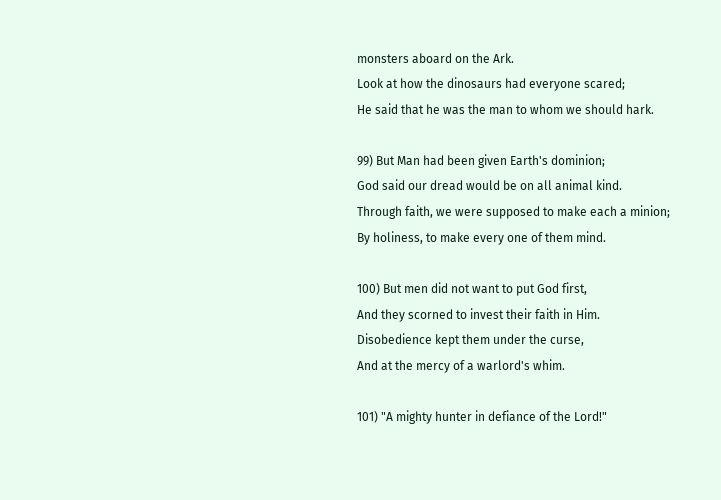monsters aboard on the Ark.
Look at how the dinosaurs had everyone scared;
He said that he was the man to whom we should hark.

99) But Man had been given Earth's dominion;
God said our dread would be on all animal kind.
Through faith, we were supposed to make each a minion;
By holiness, to make every one of them mind.

100) But men did not want to put God first,
And they scorned to invest their faith in Him.
Disobedience kept them under the curse,
And at the mercy of a warlord's whim.

101) "A mighty hunter in defiance of the Lord!"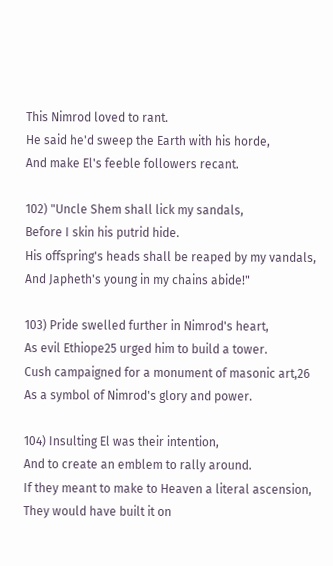This Nimrod loved to rant.
He said he'd sweep the Earth with his horde,
And make El's feeble followers recant.

102) "Uncle Shem shall lick my sandals,
Before I skin his putrid hide.
His offspring's heads shall be reaped by my vandals,
And Japheth's young in my chains abide!"

103) Pride swelled further in Nimrod's heart,
As evil Ethiope25 urged him to build a tower.
Cush campaigned for a monument of masonic art,26
As a symbol of Nimrod's glory and power.

104) Insulting El was their intention,
And to create an emblem to rally around.
If they meant to make to Heaven a literal ascension,
They would have built it on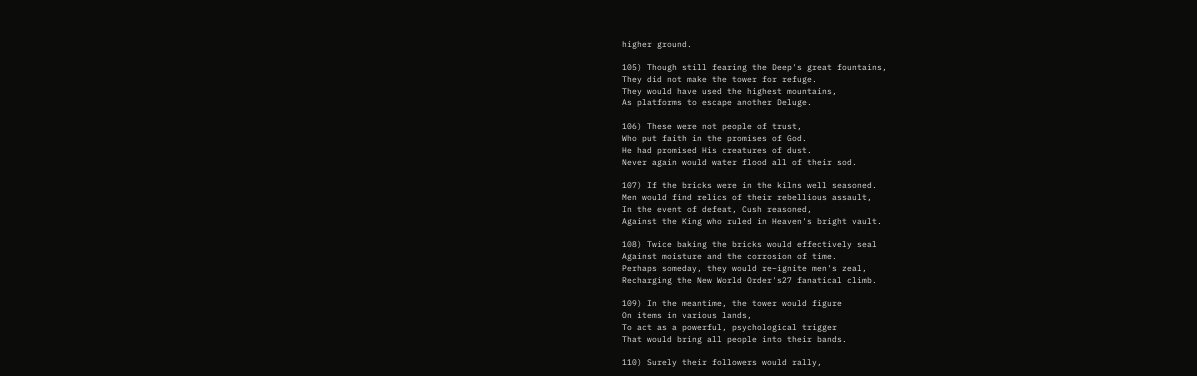higher ground.

105) Though still fearing the Deep's great fountains,
They did not make the tower for refuge.
They would have used the highest mountains,
As platforms to escape another Deluge.

106) These were not people of trust,
Who put faith in the promises of God.
He had promised His creatures of dust.
Never again would water flood all of their sod.

107) If the bricks were in the kilns well seasoned.
Men would find relics of their rebellious assault,
In the event of defeat, Cush reasoned,
Against the King who ruled in Heaven's bright vault.

108) Twice baking the bricks would effectively seal
Against moisture and the corrosion of time.
Perhaps someday, they would re–ignite men's zeal,
Recharging the New World Order's27 fanatical climb.

109) In the meantime, the tower would figure
On items in various lands,
To act as a powerful, psychological trigger
That would bring all people into their bands.

110) Surely their followers would rally,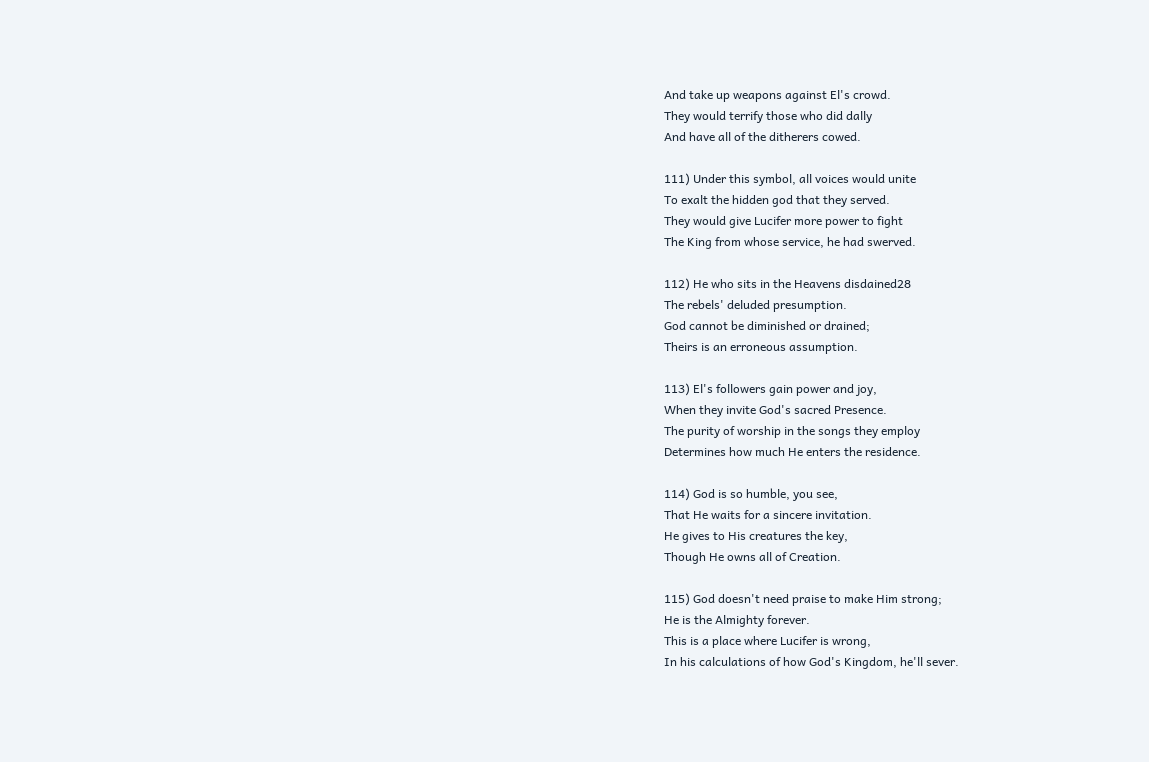And take up weapons against El's crowd.
They would terrify those who did dally
And have all of the ditherers cowed.

111) Under this symbol, all voices would unite
To exalt the hidden god that they served.
They would give Lucifer more power to fight
The King from whose service, he had swerved.

112) He who sits in the Heavens disdained28
The rebels' deluded presumption.
God cannot be diminished or drained;
Theirs is an erroneous assumption.

113) El's followers gain power and joy,
When they invite God's sacred Presence.
The purity of worship in the songs they employ
Determines how much He enters the residence.

114) God is so humble, you see,
That He waits for a sincere invitation.
He gives to His creatures the key,
Though He owns all of Creation.

115) God doesn't need praise to make Him strong;
He is the Almighty forever.
This is a place where Lucifer is wrong,
In his calculations of how God's Kingdom, he'll sever.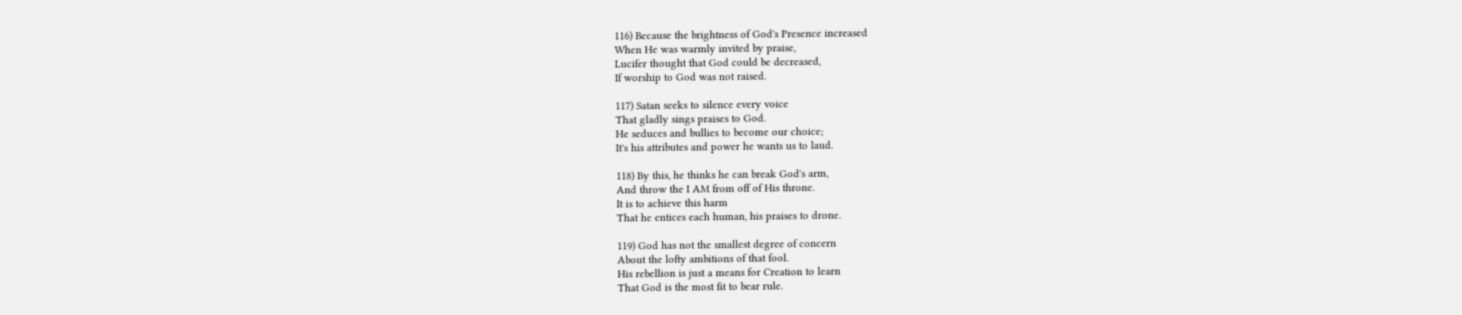116) Because the brightness of God's Presence increased
When He was warmly invited by praise,
Lucifer thought that God could be decreased,
If worship to God was not raised.

117) Satan seeks to silence every voice
That gladly sings praises to God.
He seduces and bullies to become our choice;
It's his attributes and power he wants us to laud.

118) By this, he thinks he can break God's arm,
And throw the I AM from off of His throne.
It is to achieve this harm
That he entices each human, his praises to drone.

119) God has not the smallest degree of concern
About the lofty ambitions of that fool.
His rebellion is just a means for Creation to learn
That God is the most fit to bear rule.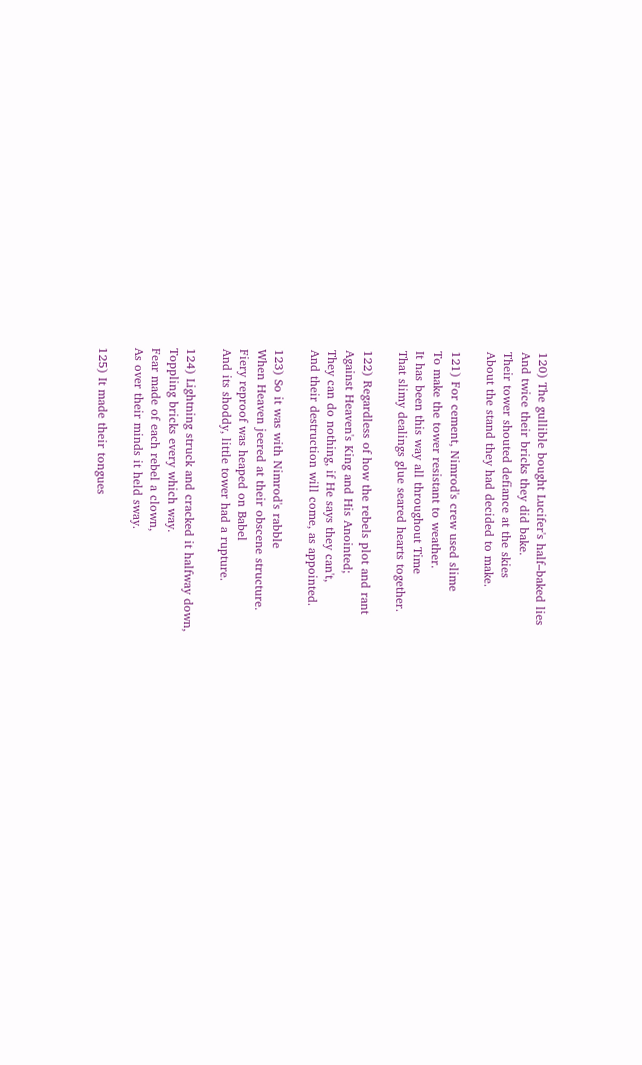120) The gullible bought Lucifer's half–baked lies
And twice their bricks they did bake.
Their tower shouted defiance at the skies
About the stand they had decided to make.

121) For cement, Nimrod's crew used slime
To make the tower resistant to weather.
It has been this way all throughout Time
That slimy dealings glue seared hearts together.

122) Regardless of how the rebels plot and rant
Against Heaven's King and His Anointed;
They can do nothing, if He says they can't,
And their destruction will come, as appointed.

123) So it was with Nimrod's rabble
When Heaven jeered at their obscene structure.
Fiery reproof was heaped on Babel
And its shoddy, little tower had a rupture.

124) Lightning struck and cracked it halfway down,
Toppling bricks every which way.
Fear made of each rebel a clown,
As over their minds it held sway.

125) It made their tongues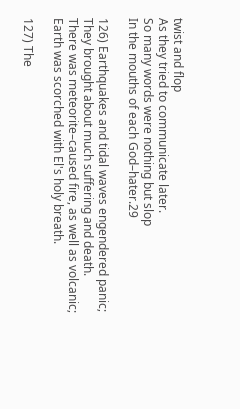twist and flop
As they tried to communicate later.
So many words were nothing but slop
In the mouths of each God–hater.29

126) Earthquakes and tidal waves engendered panic;
They brought about much suffering and death.
There was meteorite–caused fire, as well as volcanic;
Earth was scorched with El's holy breath.

127) The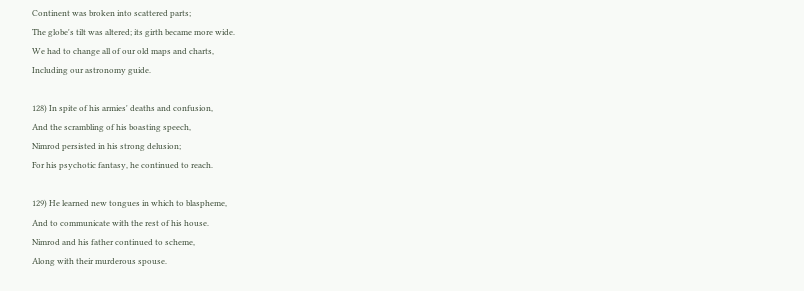Continent was broken into scattered parts;
The globe's tilt was altered; its girth became more wide.
We had to change all of our old maps and charts,
Including our astronomy guide.

128) In spite of his armies' deaths and confusion,
And the scrambling of his boasting speech,
Nimrod persisted in his strong delusion;
For his psychotic fantasy, he continued to reach.

129) He learned new tongues in which to blaspheme,
And to communicate with the rest of his house.
Nimrod and his father continued to scheme,
Along with their murderous spouse.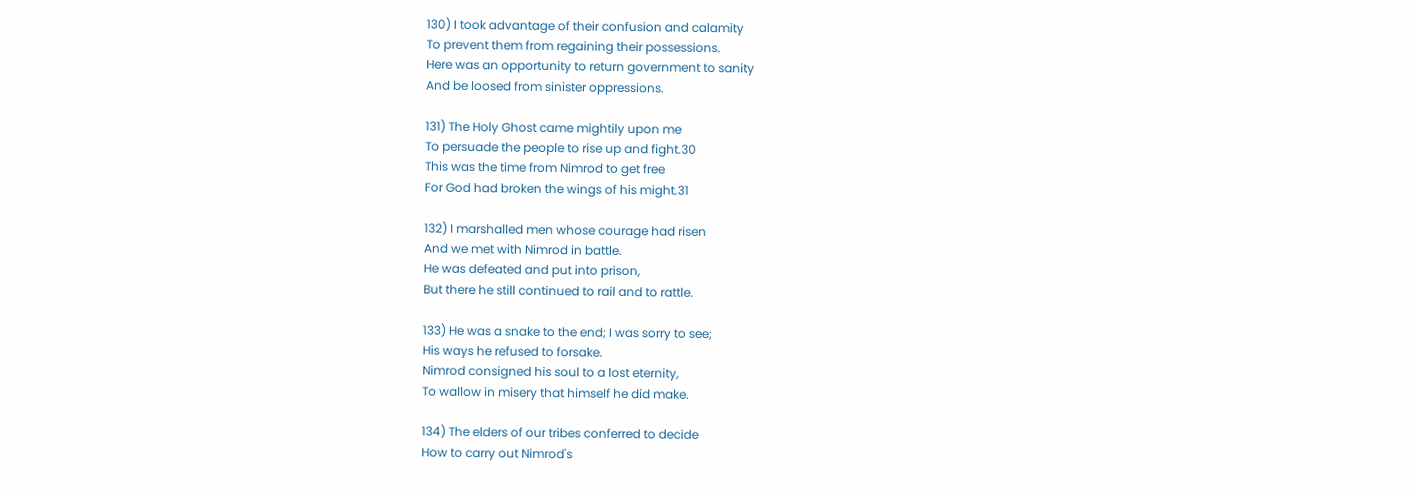130) I took advantage of their confusion and calamity
To prevent them from regaining their possessions.
Here was an opportunity to return government to sanity
And be loosed from sinister oppressions.

131) The Holy Ghost came mightily upon me
To persuade the people to rise up and fight.30
This was the time from Nimrod to get free
For God had broken the wings of his might.31

132) I marshalled men whose courage had risen
And we met with Nimrod in battle.
He was defeated and put into prison,
But there he still continued to rail and to rattle.

133) He was a snake to the end; I was sorry to see;
His ways he refused to forsake.
Nimrod consigned his soul to a lost eternity,
To wallow in misery that himself he did make.

134) The elders of our tribes conferred to decide
How to carry out Nimrod's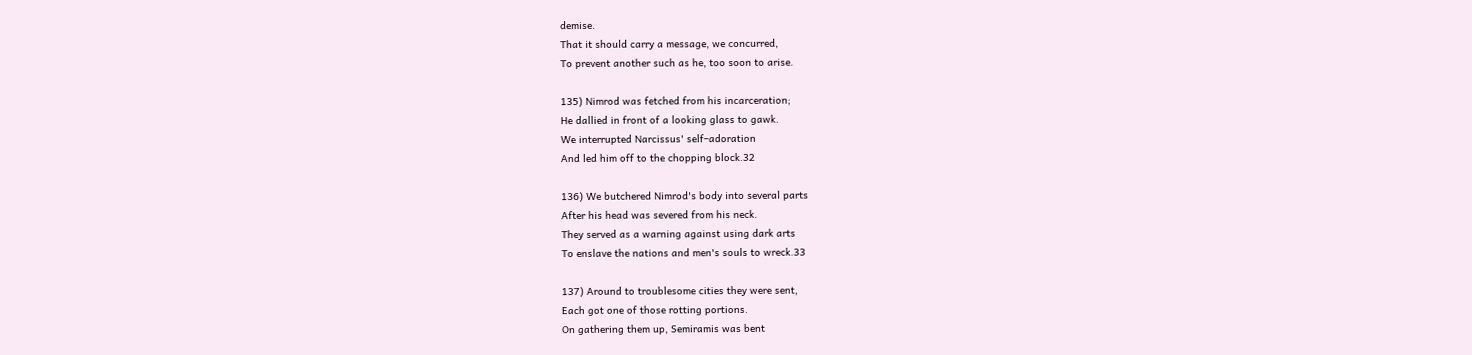demise.
That it should carry a message, we concurred,
To prevent another such as he, too soon to arise.

135) Nimrod was fetched from his incarceration;
He dallied in front of a looking glass to gawk.
We interrupted Narcissus' self–adoration
And led him off to the chopping block.32

136) We butchered Nimrod's body into several parts
After his head was severed from his neck.
They served as a warning against using dark arts
To enslave the nations and men's souls to wreck.33

137) Around to troublesome cities they were sent,
Each got one of those rotting portions.
On gathering them up, Semiramis was bent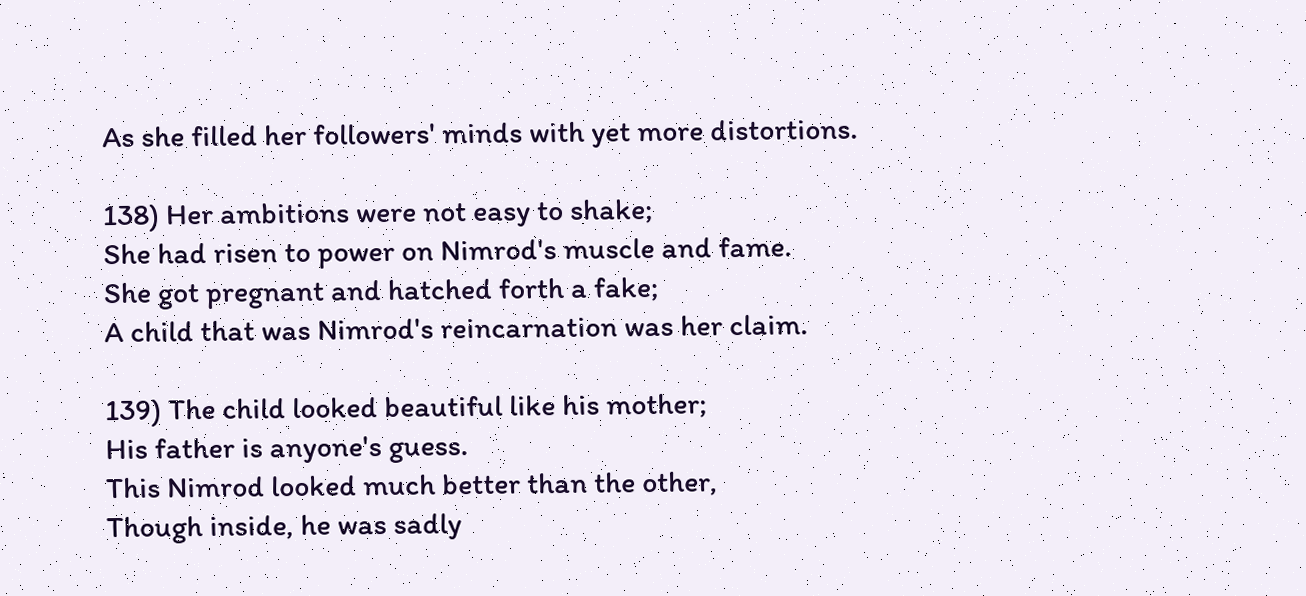As she filled her followers' minds with yet more distortions.

138) Her ambitions were not easy to shake;
She had risen to power on Nimrod's muscle and fame.
She got pregnant and hatched forth a fake;
A child that was Nimrod's reincarnation was her claim.

139) The child looked beautiful like his mother;
His father is anyone's guess.
This Nimrod looked much better than the other,
Though inside, he was sadly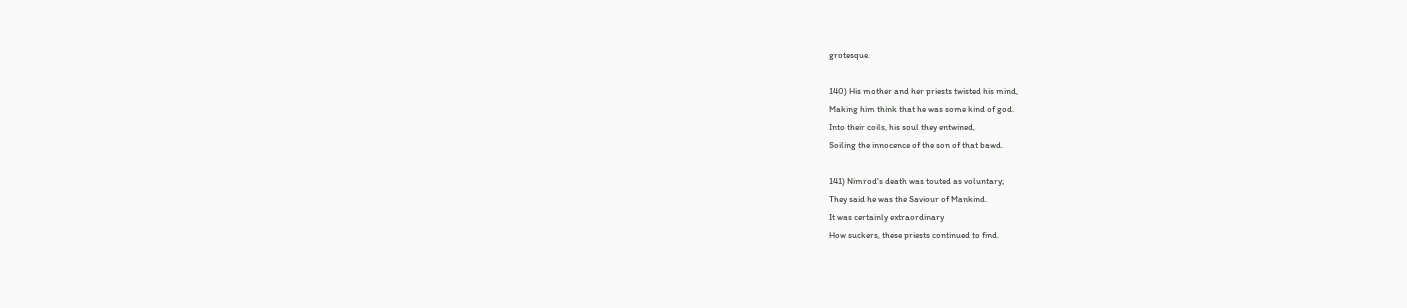grotesque.

140) His mother and her priests twisted his mind,
Making him think that he was some kind of god.
Into their coils, his soul they entwined,
Soiling the innocence of the son of that bawd.

141) Nimrod's death was touted as voluntary;
They said he was the Saviour of Mankind.
It was certainly extraordinary
How suckers, these priests continued to find.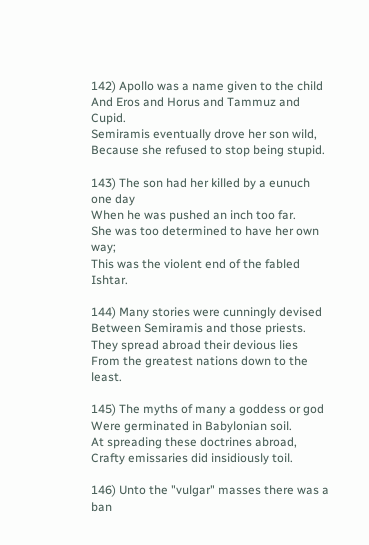142) Apollo was a name given to the child
And Eros and Horus and Tammuz and Cupid.
Semiramis eventually drove her son wild,
Because she refused to stop being stupid.

143) The son had her killed by a eunuch one day
When he was pushed an inch too far.
She was too determined to have her own way;
This was the violent end of the fabled Ishtar.

144) Many stories were cunningly devised
Between Semiramis and those priests.
They spread abroad their devious lies
From the greatest nations down to the least.

145) The myths of many a goddess or god
Were germinated in Babylonian soil.
At spreading these doctrines abroad,
Crafty emissaries did insidiously toil.

146) Unto the "vulgar" masses there was a ban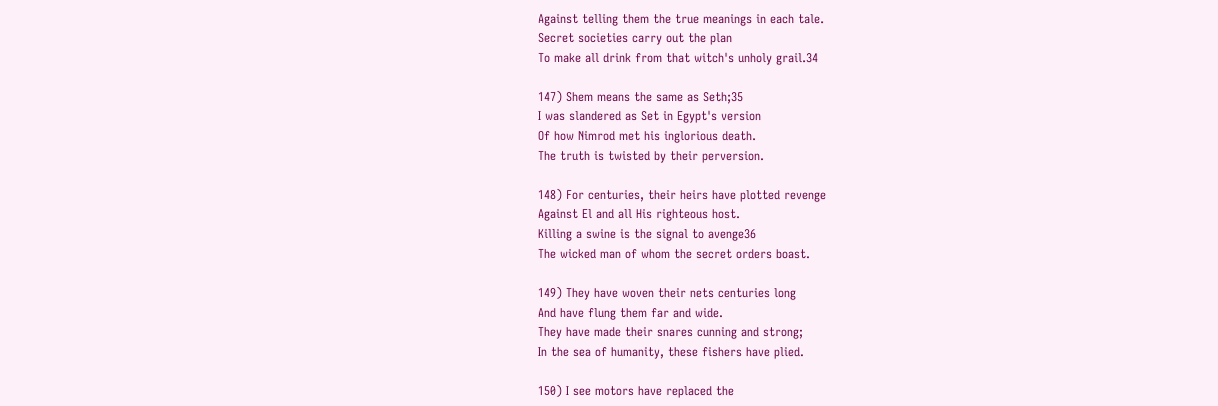Against telling them the true meanings in each tale.
Secret societies carry out the plan
To make all drink from that witch's unholy grail.34

147) Shem means the same as Seth;35
I was slandered as Set in Egypt's version
Of how Nimrod met his inglorious death.
The truth is twisted by their perversion.

148) For centuries, their heirs have plotted revenge
Against El and all His righteous host.
Killing a swine is the signal to avenge36
The wicked man of whom the secret orders boast.

149) They have woven their nets centuries long
And have flung them far and wide.
They have made their snares cunning and strong;
In the sea of humanity, these fishers have plied.

150) I see motors have replaced the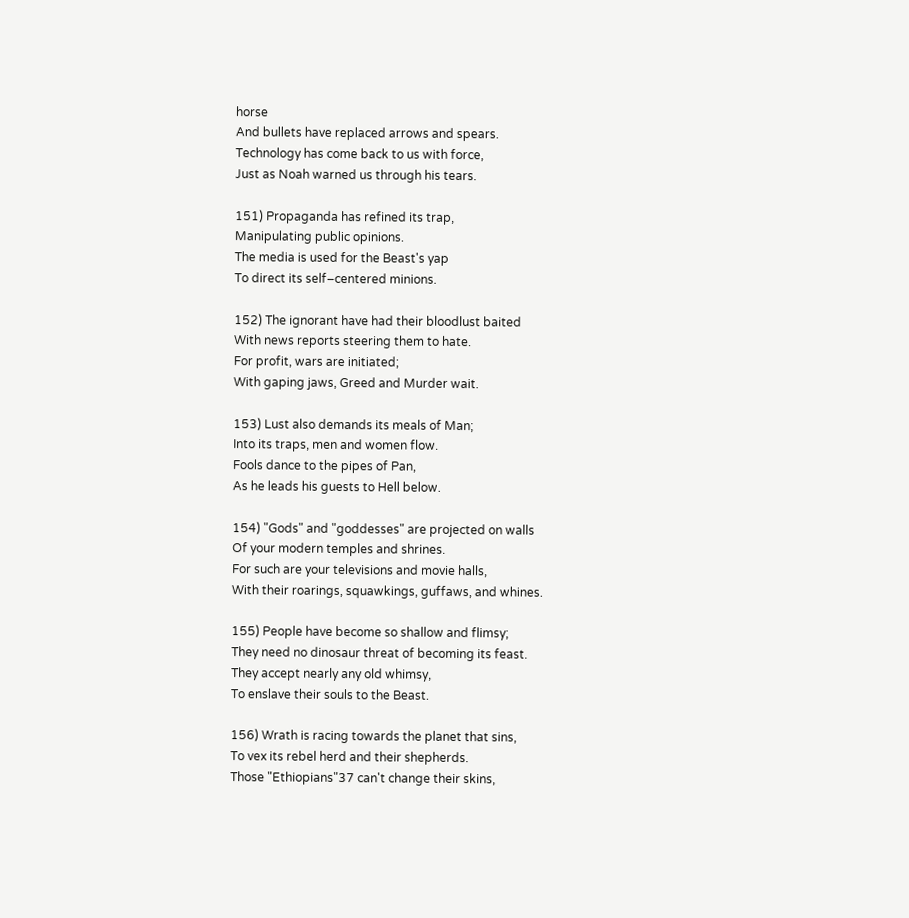horse
And bullets have replaced arrows and spears.
Technology has come back to us with force,
Just as Noah warned us through his tears.

151) Propaganda has refined its trap,
Manipulating public opinions.
The media is used for the Beast's yap
To direct its self–centered minions.

152) The ignorant have had their bloodlust baited
With news reports steering them to hate.
For profit, wars are initiated;
With gaping jaws, Greed and Murder wait.

153) Lust also demands its meals of Man;
Into its traps, men and women flow.
Fools dance to the pipes of Pan,
As he leads his guests to Hell below.

154) "Gods" and "goddesses" are projected on walls
Of your modern temples and shrines.
For such are your televisions and movie halls,
With their roarings, squawkings, guffaws, and whines.

155) People have become so shallow and flimsy;
They need no dinosaur threat of becoming its feast.
They accept nearly any old whimsy,
To enslave their souls to the Beast.

156) Wrath is racing towards the planet that sins,
To vex its rebel herd and their shepherds.
Those "Ethiopians"37 can't change their skins,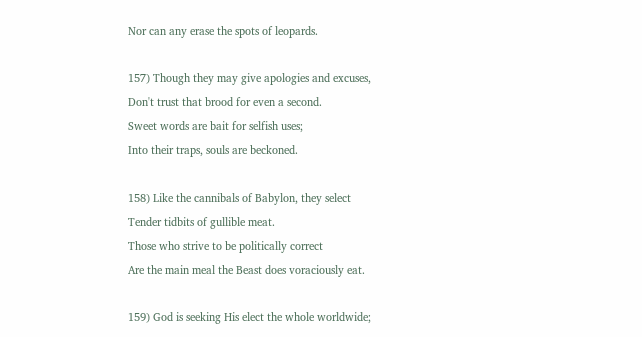Nor can any erase the spots of leopards.

157) Though they may give apologies and excuses,
Don't trust that brood for even a second.
Sweet words are bait for selfish uses;
Into their traps, souls are beckoned.

158) Like the cannibals of Babylon, they select
Tender tidbits of gullible meat.
Those who strive to be politically correct
Are the main meal the Beast does voraciously eat.

159) God is seeking His elect the whole worldwide;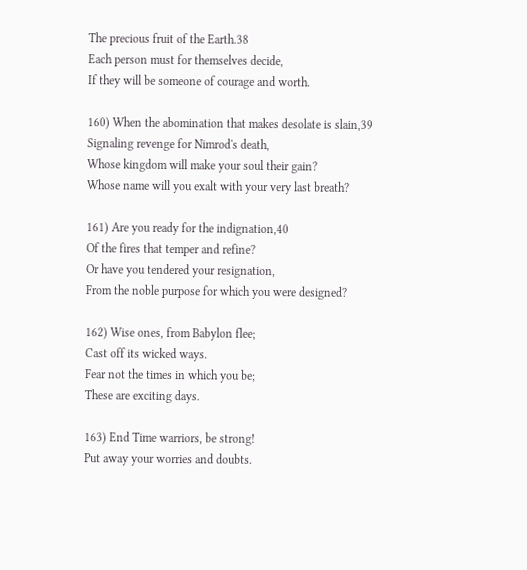The precious fruit of the Earth.38
Each person must for themselves decide,
If they will be someone of courage and worth.

160) When the abomination that makes desolate is slain,39
Signaling revenge for Nimrod's death,
Whose kingdom will make your soul their gain?
Whose name will you exalt with your very last breath?

161) Are you ready for the indignation,40
Of the fires that temper and refine?
Or have you tendered your resignation,
From the noble purpose for which you were designed?

162) Wise ones, from Babylon flee;
Cast off its wicked ways.
Fear not the times in which you be;
These are exciting days.

163) End Time warriors, be strong!
Put away your worries and doubts.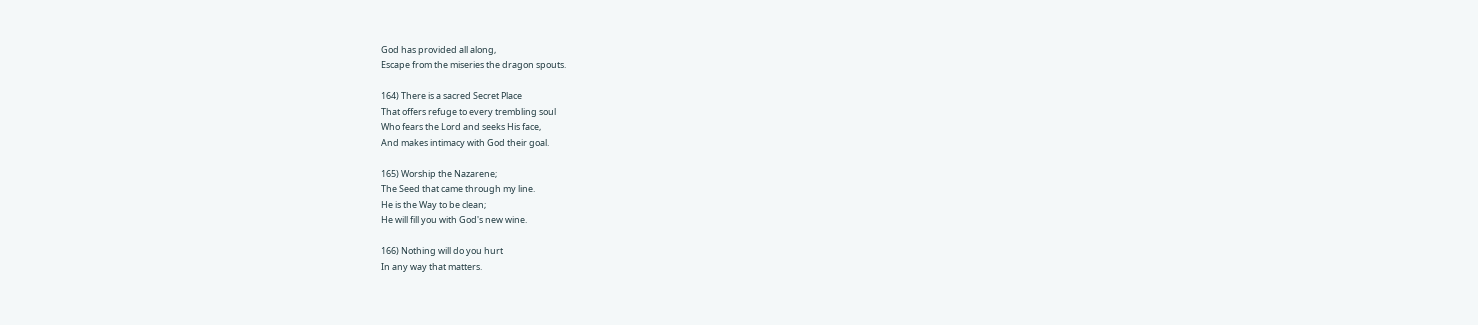God has provided all along,
Escape from the miseries the dragon spouts.

164) There is a sacred Secret Place
That offers refuge to every trembling soul
Who fears the Lord and seeks His face,
And makes intimacy with God their goal.

165) Worship the Nazarene;
The Seed that came through my line.
He is the Way to be clean;
He will fill you with God's new wine.

166) Nothing will do you hurt
In any way that matters.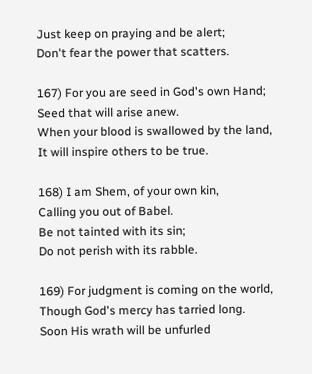Just keep on praying and be alert;
Don't fear the power that scatters.

167) For you are seed in God's own Hand;
Seed that will arise anew.
When your blood is swallowed by the land,
It will inspire others to be true.

168) I am Shem, of your own kin,
Calling you out of Babel.
Be not tainted with its sin;
Do not perish with its rabble.

169) For judgment is coming on the world,
Though God's mercy has tarried long.
Soon His wrath will be unfurled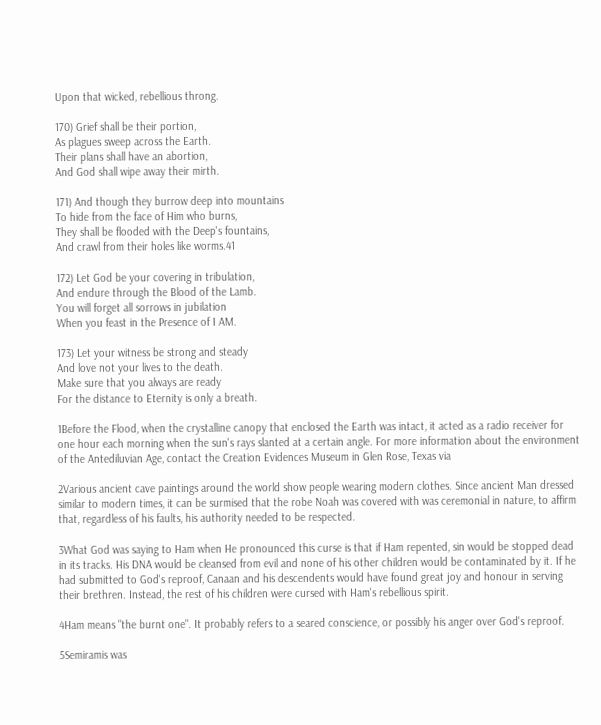Upon that wicked, rebellious throng.

170) Grief shall be their portion,
As plagues sweep across the Earth.
Their plans shall have an abortion,
And God shall wipe away their mirth.

171) And though they burrow deep into mountains
To hide from the face of Him who burns,
They shall be flooded with the Deep's fountains,
And crawl from their holes like worms.41

172) Let God be your covering in tribulation,
And endure through the Blood of the Lamb.
You will forget all sorrows in jubilation
When you feast in the Presence of I AM.

173) Let your witness be strong and steady
And love not your lives to the death.
Make sure that you always are ready
For the distance to Eternity is only a breath.

1Before the Flood, when the crystalline canopy that enclosed the Earth was intact, it acted as a radio receiver for one hour each morning when the sun's rays slanted at a certain angle. For more information about the environment of the Antediluvian Age, contact the Creation Evidences Museum in Glen Rose, Texas via

2Various ancient cave paintings around the world show people wearing modern clothes. Since ancient Man dressed similar to modern times, it can be surmised that the robe Noah was covered with was ceremonial in nature, to affirm that, regardless of his faults, his authority needed to be respected.

3What God was saying to Ham when He pronounced this curse is that if Ham repented, sin would be stopped dead in its tracks. His DNA would be cleansed from evil and none of his other children would be contaminated by it. If he had submitted to God's reproof, Canaan and his descendents would have found great joy and honour in serving their brethren. Instead, the rest of his children were cursed with Ham's rebellious spirit.

4Ham means "the burnt one". It probably refers to a seared conscience, or possibly his anger over God's reproof.

5Semiramis was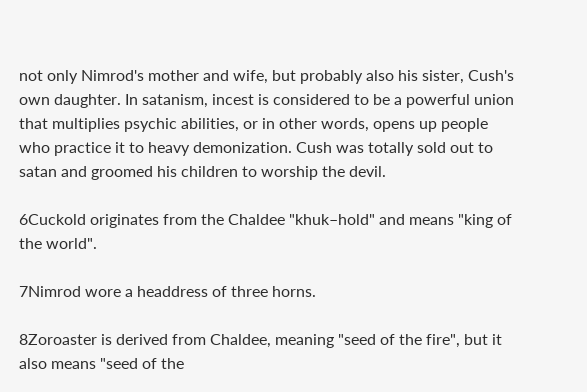not only Nimrod's mother and wife, but probably also his sister, Cush's own daughter. In satanism, incest is considered to be a powerful union that multiplies psychic abilities, or in other words, opens up people who practice it to heavy demonization. Cush was totally sold out to satan and groomed his children to worship the devil.

6Cuckold originates from the Chaldee "khuk–hold" and means "king of the world".

7Nimrod wore a headdress of three horns.

8Zoroaster is derived from Chaldee, meaning "seed of the fire", but it also means "seed of the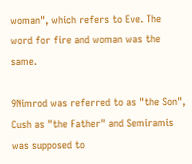woman", which refers to Eve. The word for fire and woman was the same.

9Nimrod was referred to as "the Son", Cush as "the Father" and Semiramis was supposed to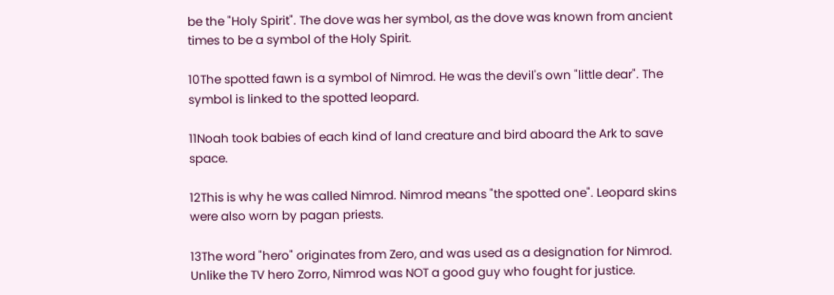be the "Holy Spirit". The dove was her symbol, as the dove was known from ancient times to be a symbol of the Holy Spirit.

10The spotted fawn is a symbol of Nimrod. He was the devil's own "little dear". The symbol is linked to the spotted leopard.

11Noah took babies of each kind of land creature and bird aboard the Ark to save space.

12This is why he was called Nimrod. Nimrod means "the spotted one". Leopard skins were also worn by pagan priests.

13The word "hero" originates from Zero, and was used as a designation for Nimrod. Unlike the TV hero Zorro, Nimrod was NOT a good guy who fought for justice.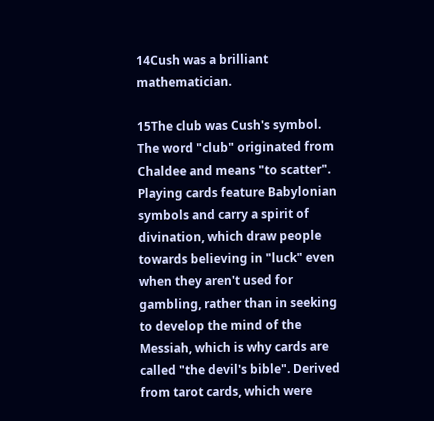14Cush was a brilliant mathematician.

15The club was Cush's symbol. The word "club" originated from Chaldee and means "to scatter". Playing cards feature Babylonian symbols and carry a spirit of divination, which draw people towards believing in "luck" even when they aren't used for gambling, rather than in seeking to develop the mind of the Messiah, which is why cards are called "the devil's bible". Derived from tarot cards, which were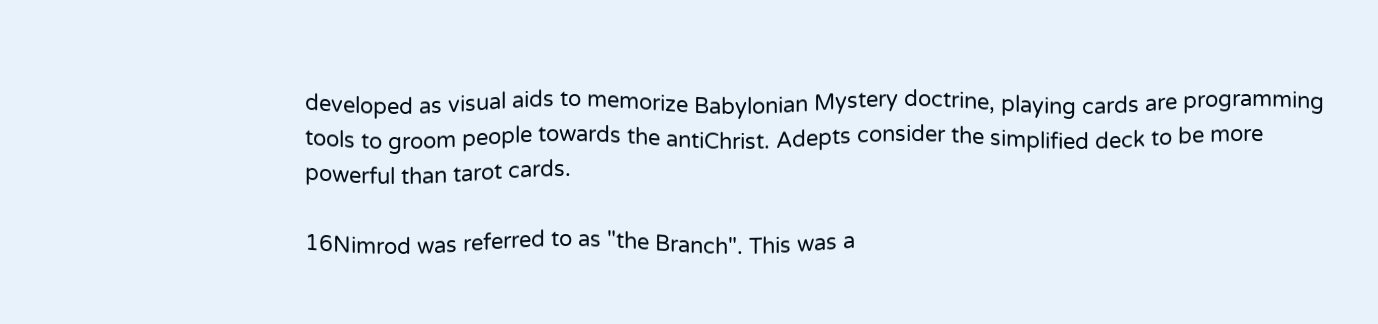developed as visual aids to memorize Babylonian Mystery doctrine, playing cards are programming tools to groom people towards the antiChrist. Adepts consider the simplified deck to be more powerful than tarot cards.

16Nimrod was referred to as "the Branch". This was a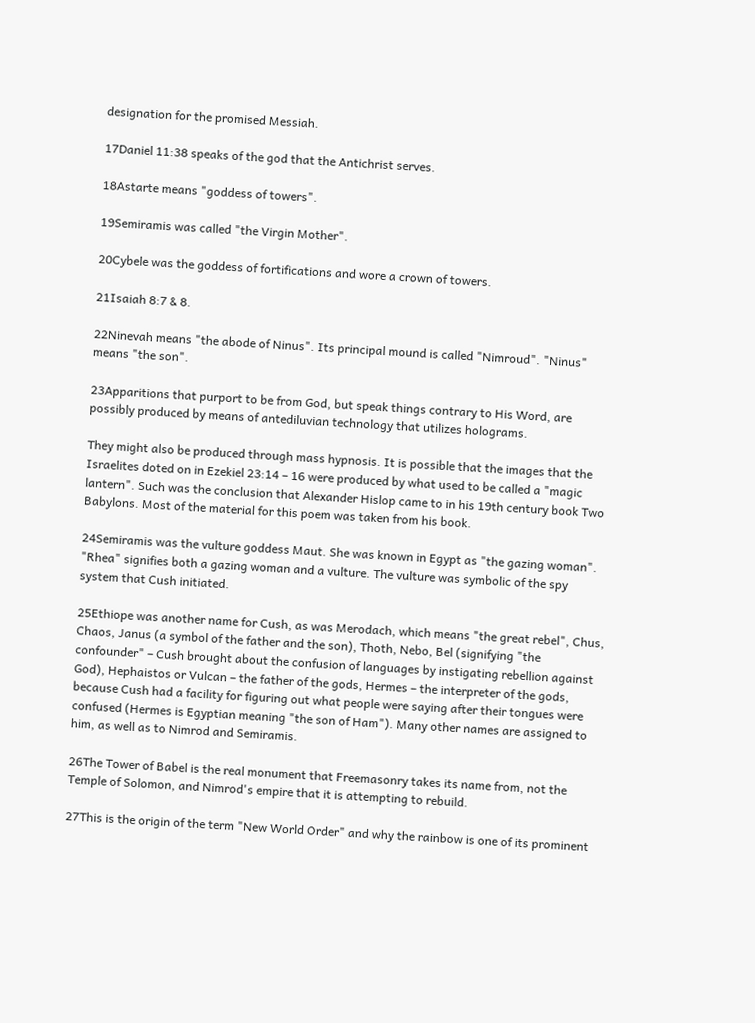designation for the promised Messiah.

17Daniel 11:38 speaks of the god that the Antichrist serves.

18Astarte means "goddess of towers".

19Semiramis was called "the Virgin Mother".

20Cybele was the goddess of fortifications and wore a crown of towers.

21Isaiah 8:7 & 8.

22Ninevah means "the abode of Ninus". Its principal mound is called "Nimroud". "Ninus" means "the son".

23Apparitions that purport to be from God, but speak things contrary to His Word, are possibly produced by means of antediluvian technology that utilizes holograms.

They might also be produced through mass hypnosis. It is possible that the images that the Israelites doted on in Ezekiel 23:14 – 16 were produced by what used to be called a "magic lantern". Such was the conclusion that Alexander Hislop came to in his 19th century book Two Babylons. Most of the material for this poem was taken from his book.

24Semiramis was the vulture goddess Maut. She was known in Egypt as "the gazing woman". "Rhea" signifies both a gazing woman and a vulture. The vulture was symbolic of the spy system that Cush initiated.

25Ethiope was another name for Cush, as was Merodach, which means "the great rebel", Chus, Chaos, Janus (a symbol of the father and the son), Thoth, Nebo, Bel (signifying "the confounder" – Cush brought about the confusion of languages by instigating rebellion against God), Hephaistos or Vulcan – the father of the gods, Hermes – the interpreter of the gods, because Cush had a facility for figuring out what people were saying after their tongues were confused (Hermes is Egyptian meaning "the son of Ham"). Many other names are assigned to him, as well as to Nimrod and Semiramis.

26The Tower of Babel is the real monument that Freemasonry takes its name from, not the Temple of Solomon, and Nimrod's empire that it is attempting to rebuild.

27This is the origin of the term "New World Order" and why the rainbow is one of its prominent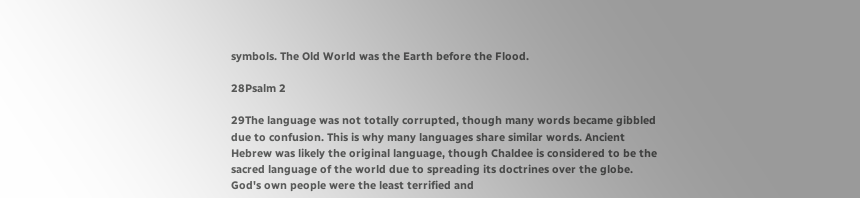symbols. The Old World was the Earth before the Flood.

28Psalm 2

29The language was not totally corrupted, though many words became gibbled due to confusion. This is why many languages share similar words. Ancient Hebrew was likely the original language, though Chaldee is considered to be the sacred language of the world due to spreading its doctrines over the globe. God's own people were the least terrified and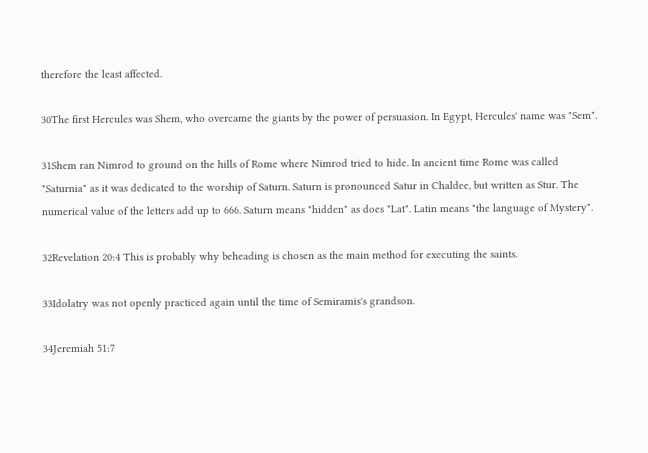therefore the least affected.

30The first Hercules was Shem, who overcame the giants by the power of persuasion. In Egypt, Hercules' name was "Sem".

31Shem ran Nimrod to ground on the hills of Rome where Nimrod tried to hide. In ancient time Rome was called "Saturnia" as it was dedicated to the worship of Saturn. Saturn is pronounced Satur in Chaldee, but written as Stur. The numerical value of the letters add up to 666. Saturn means "hidden" as does "Lat". Latin means "the language of Mystery".

32Revelation 20:4 This is probably why beheading is chosen as the main method for executing the saints.

33Idolatry was not openly practiced again until the time of Semiramis's grandson.

34Jeremiah 51:7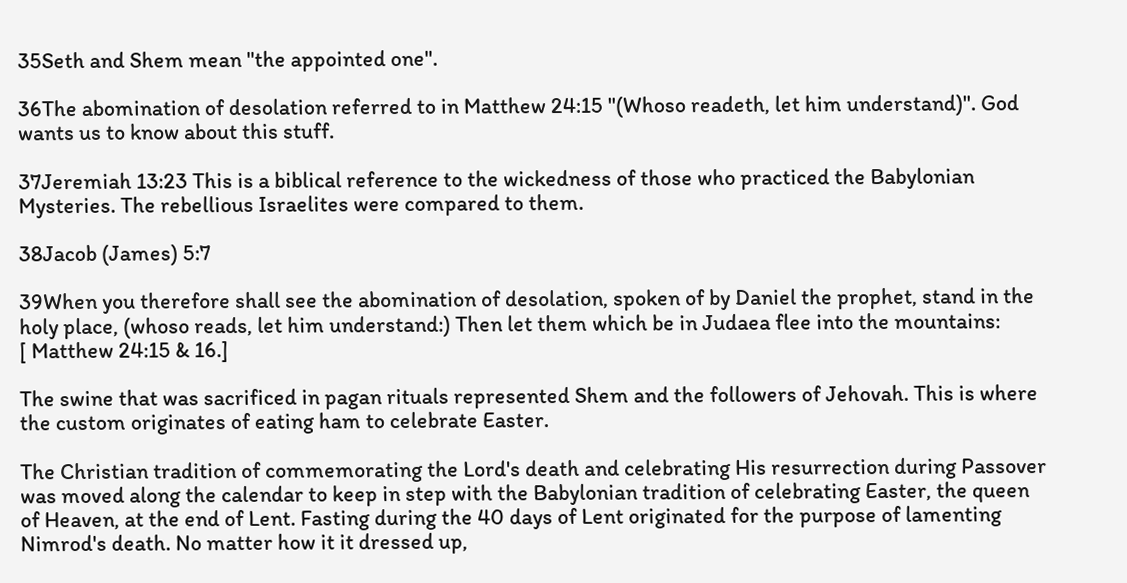35Seth and Shem mean "the appointed one".

36The abomination of desolation referred to in Matthew 24:15 "(Whoso readeth, let him understand)". God wants us to know about this stuff.

37Jeremiah 13:23 This is a biblical reference to the wickedness of those who practiced the Babylonian Mysteries. The rebellious Israelites were compared to them.

38Jacob (James) 5:7

39When you therefore shall see the abomination of desolation, spoken of by Daniel the prophet, stand in the holy place, (whoso reads, let him understand:) Then let them which be in Judaea flee into the mountains:
[ Matthew 24:15 & 16.]

The swine that was sacrificed in pagan rituals represented Shem and the followers of Jehovah. This is where the custom originates of eating ham to celebrate Easter.

The Christian tradition of commemorating the Lord's death and celebrating His resurrection during Passover was moved along the calendar to keep in step with the Babylonian tradition of celebrating Easter, the queen of Heaven, at the end of Lent. Fasting during the 40 days of Lent originated for the purpose of lamenting Nimrod's death. No matter how it it dressed up,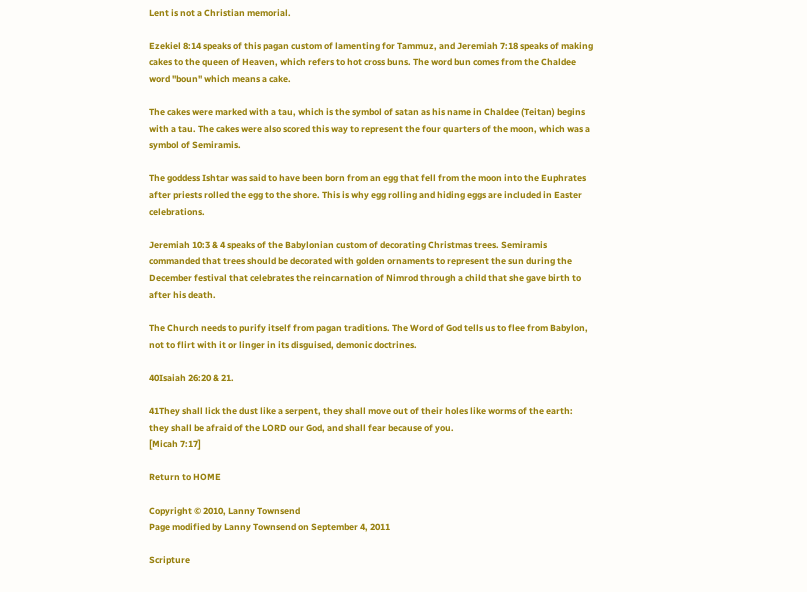Lent is not a Christian memorial.

Ezekiel 8:14 speaks of this pagan custom of lamenting for Tammuz, and Jeremiah 7:18 speaks of making cakes to the queen of Heaven, which refers to hot cross buns. The word bun comes from the Chaldee word "boun" which means a cake.

The cakes were marked with a tau, which is the symbol of satan as his name in Chaldee (Teitan) begins with a tau. The cakes were also scored this way to represent the four quarters of the moon, which was a symbol of Semiramis.

The goddess Ishtar was said to have been born from an egg that fell from the moon into the Euphrates after priests rolled the egg to the shore. This is why egg rolling and hiding eggs are included in Easter celebrations.

Jeremiah 10:3 & 4 speaks of the Babylonian custom of decorating Christmas trees. Semiramis commanded that trees should be decorated with golden ornaments to represent the sun during the December festival that celebrates the reincarnation of Nimrod through a child that she gave birth to after his death.

The Church needs to purify itself from pagan traditions. The Word of God tells us to flee from Babylon, not to flirt with it or linger in its disguised, demonic doctrines.

40Isaiah 26:20 & 21.

41They shall lick the dust like a serpent, they shall move out of their holes like worms of the earth: they shall be afraid of the LORD our God, and shall fear because of you.
[Micah 7:17]

Return to HOME

Copyright © 2010, Lanny Townsend
Page modified by Lanny Townsend on September 4, 2011

Scripture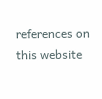references on this website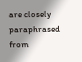are closely paraphrased from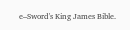e–Sword's King James Bible.